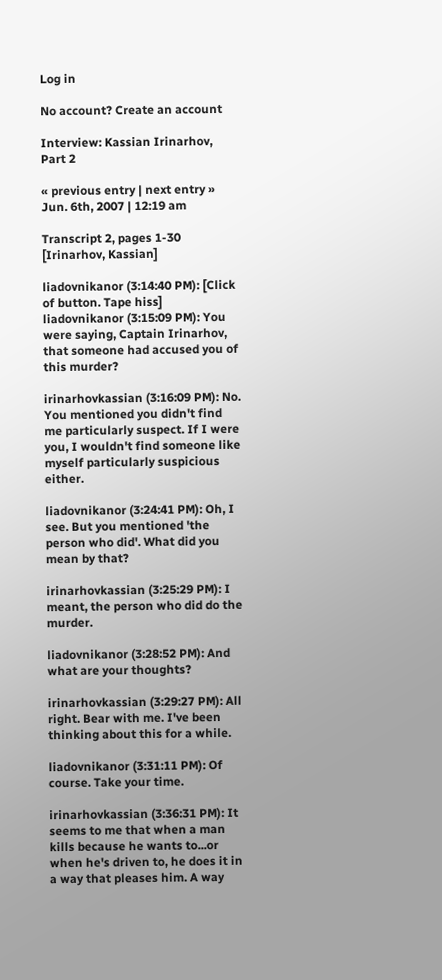Log in

No account? Create an account

Interview: Kassian Irinarhov, Part 2

« previous entry | next entry »
Jun. 6th, 2007 | 12:19 am

Transcript 2, pages 1-30 [Irinarhov, Kassian]

liadovnikanor (3:14:40 PM): [Click of button. Tape hiss]
liadovnikanor (3:15:09 PM): You were saying, Captain Irinarhov, that someone had accused you of this murder?

irinarhovkassian (3:16:09 PM): No. You mentioned you didn't find me particularly suspect. If I were you, I wouldn't find someone like myself particularly suspicious either.

liadovnikanor (3:24:41 PM): Oh, I see. But you mentioned 'the person who did'. What did you mean by that?

irinarhovkassian (3:25:29 PM): I meant, the person who did do the murder.

liadovnikanor (3:28:52 PM): And what are your thoughts?

irinarhovkassian (3:29:27 PM): All right. Bear with me. I've been thinking about this for a while.

liadovnikanor (3:31:11 PM): Of course. Take your time.

irinarhovkassian (3:36:31 PM): It seems to me that when a man kills because he wants to...or when he's driven to, he does it in a way that pleases him. A way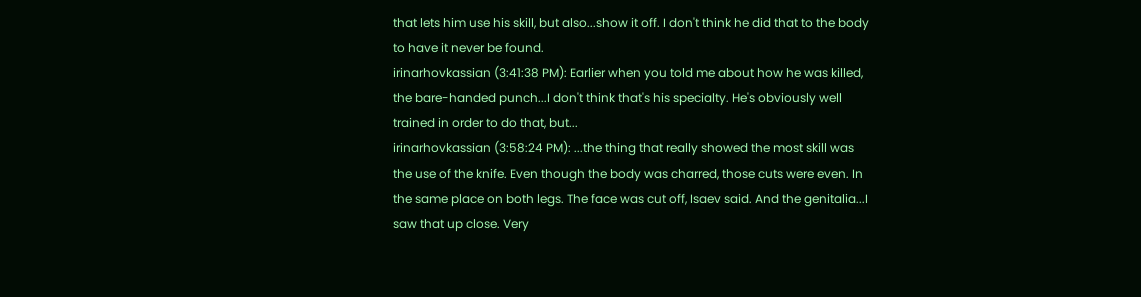that lets him use his skill, but also...show it off. I don't think he did that to the body to have it never be found.
irinarhovkassian (3:41:38 PM): Earlier when you told me about how he was killed, the bare-handed punch...I don't think that's his specialty. He's obviously well trained in order to do that, but...
irinarhovkassian (3:58:24 PM): ...the thing that really showed the most skill was the use of the knife. Even though the body was charred, those cuts were even. In the same place on both legs. The face was cut off, Isaev said. And the genitalia...I saw that up close. Very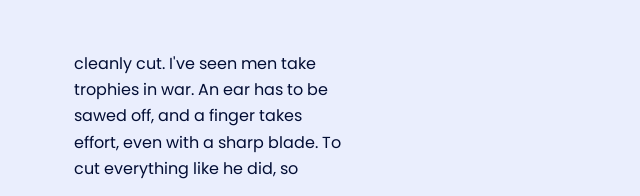cleanly cut. I've seen men take trophies in war. An ear has to be sawed off, and a finger takes effort, even with a sharp blade. To cut everything like he did, so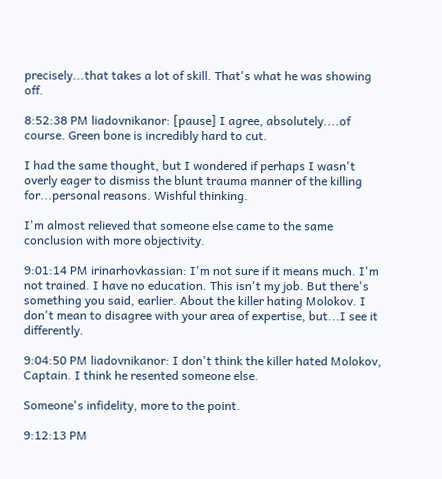precisely...that takes a lot of skill. That's what he was showing off.

8:52:38 PM liadovnikanor: [pause] I agree, absolutely....of course. Green bone is incredibly hard to cut.

I had the same thought, but I wondered if perhaps I wasn't overly eager to dismiss the blunt trauma manner of the killing for...personal reasons. Wishful thinking.

I'm almost relieved that someone else came to the same conclusion with more objectivity.

9:01:14 PM irinarhovkassian: I'm not sure if it means much. I'm not trained. I have no education. This isn't my job. But there's something you said, earlier. About the killer hating Molokov. I don't mean to disagree with your area of expertise, but...I see it differently.

9:04:50 PM liadovnikanor: I don't think the killer hated Molokov, Captain. I think he resented someone else.

Someone's infidelity, more to the point.

9:12:13 PM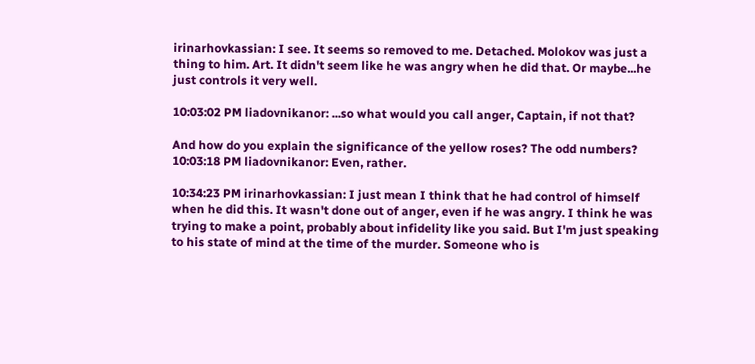irinarhovkassian: I see. It seems so removed to me. Detached. Molokov was just a thing to him. Art. It didn't seem like he was angry when he did that. Or maybe...he just controls it very well.

10:03:02 PM liadovnikanor: ...so what would you call anger, Captain, if not that?

And how do you explain the significance of the yellow roses? The odd numbers?
10:03:18 PM liadovnikanor: Even, rather.

10:34:23 PM irinarhovkassian: I just mean I think that he had control of himself when he did this. It wasn't done out of anger, even if he was angry. I think he was trying to make a point, probably about infidelity like you said. But I'm just speaking to his state of mind at the time of the murder. Someone who is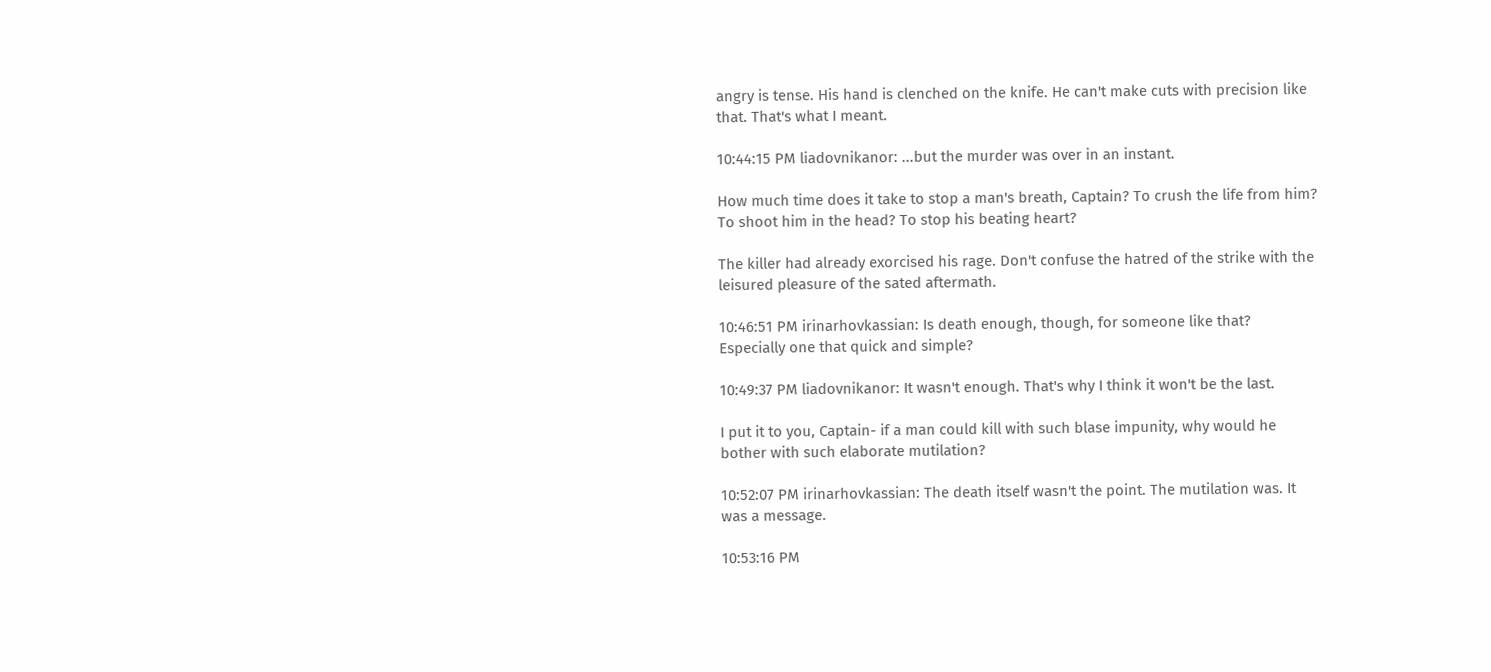angry is tense. His hand is clenched on the knife. He can't make cuts with precision like that. That's what I meant.

10:44:15 PM liadovnikanor: ...but the murder was over in an instant.

How much time does it take to stop a man's breath, Captain? To crush the life from him? To shoot him in the head? To stop his beating heart?

The killer had already exorcised his rage. Don't confuse the hatred of the strike with the leisured pleasure of the sated aftermath.

10:46:51 PM irinarhovkassian: Is death enough, though, for someone like that? Especially one that quick and simple?

10:49:37 PM liadovnikanor: It wasn't enough. That's why I think it won't be the last.

I put it to you, Captain- if a man could kill with such blase impunity, why would he bother with such elaborate mutilation?

10:52:07 PM irinarhovkassian: The death itself wasn't the point. The mutilation was. It was a message.

10:53:16 PM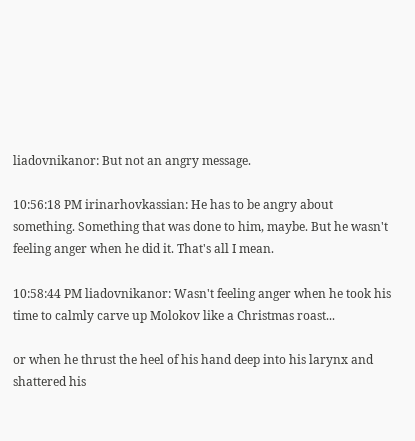liadovnikanor: But not an angry message.

10:56:18 PM irinarhovkassian: He has to be angry about something. Something that was done to him, maybe. But he wasn't feeling anger when he did it. That's all I mean.

10:58:44 PM liadovnikanor: Wasn't feeling anger when he took his time to calmly carve up Molokov like a Christmas roast...

or when he thrust the heel of his hand deep into his larynx and shattered his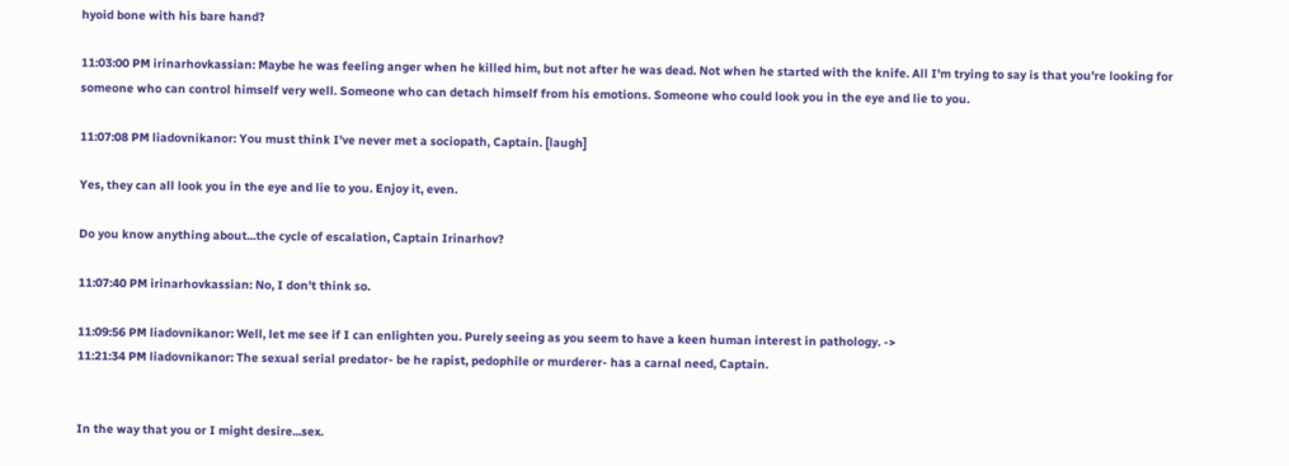hyoid bone with his bare hand?

11:03:00 PM irinarhovkassian: Maybe he was feeling anger when he killed him, but not after he was dead. Not when he started with the knife. All I'm trying to say is that you're looking for someone who can control himself very well. Someone who can detach himself from his emotions. Someone who could look you in the eye and lie to you.

11:07:08 PM liadovnikanor: You must think I've never met a sociopath, Captain. [laugh]

Yes, they can all look you in the eye and lie to you. Enjoy it, even.

Do you know anything about...the cycle of escalation, Captain Irinarhov?

11:07:40 PM irinarhovkassian: No, I don't think so.

11:09:56 PM liadovnikanor: Well, let me see if I can enlighten you. Purely seeing as you seem to have a keen human interest in pathology. ->
11:21:34 PM liadovnikanor: The sexual serial predator- be he rapist, pedophile or murderer- has a carnal need, Captain.


In the way that you or I might desire...sex.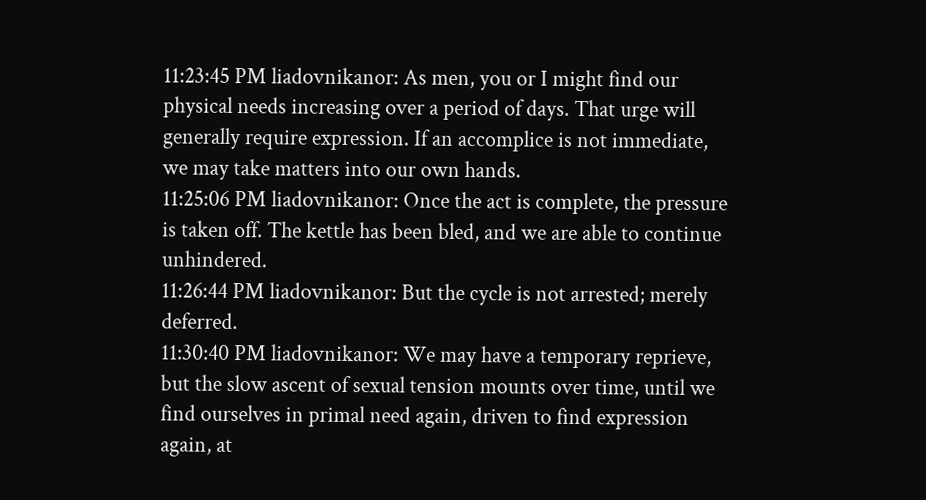11:23:45 PM liadovnikanor: As men, you or I might find our physical needs increasing over a period of days. That urge will generally require expression. If an accomplice is not immediate, we may take matters into our own hands.
11:25:06 PM liadovnikanor: Once the act is complete, the pressure is taken off. The kettle has been bled, and we are able to continue unhindered.
11:26:44 PM liadovnikanor: But the cycle is not arrested; merely deferred.
11:30:40 PM liadovnikanor: We may have a temporary reprieve, but the slow ascent of sexual tension mounts over time, until we find ourselves in primal need again, driven to find expression again, at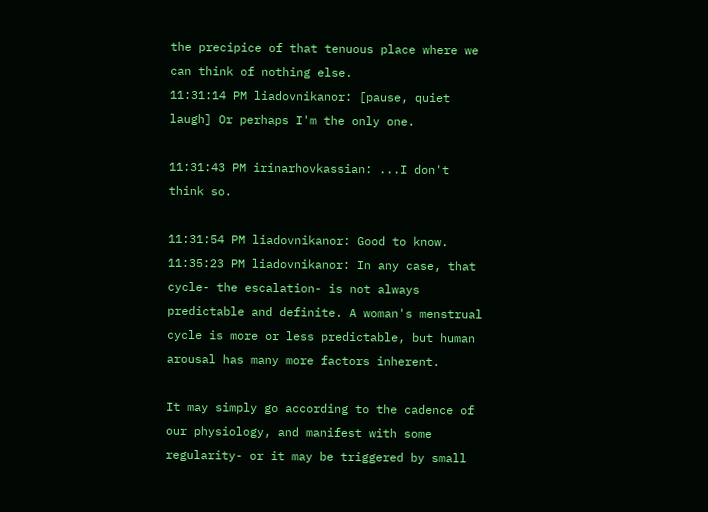the precipice of that tenuous place where we can think of nothing else.
11:31:14 PM liadovnikanor: [pause, quiet laugh] Or perhaps I'm the only one.

11:31:43 PM irinarhovkassian: ...I don't think so.

11:31:54 PM liadovnikanor: Good to know.
11:35:23 PM liadovnikanor: In any case, that cycle- the escalation- is not always predictable and definite. A woman's menstrual cycle is more or less predictable, but human arousal has many more factors inherent.

It may simply go according to the cadence of our physiology, and manifest with some regularity- or it may be triggered by small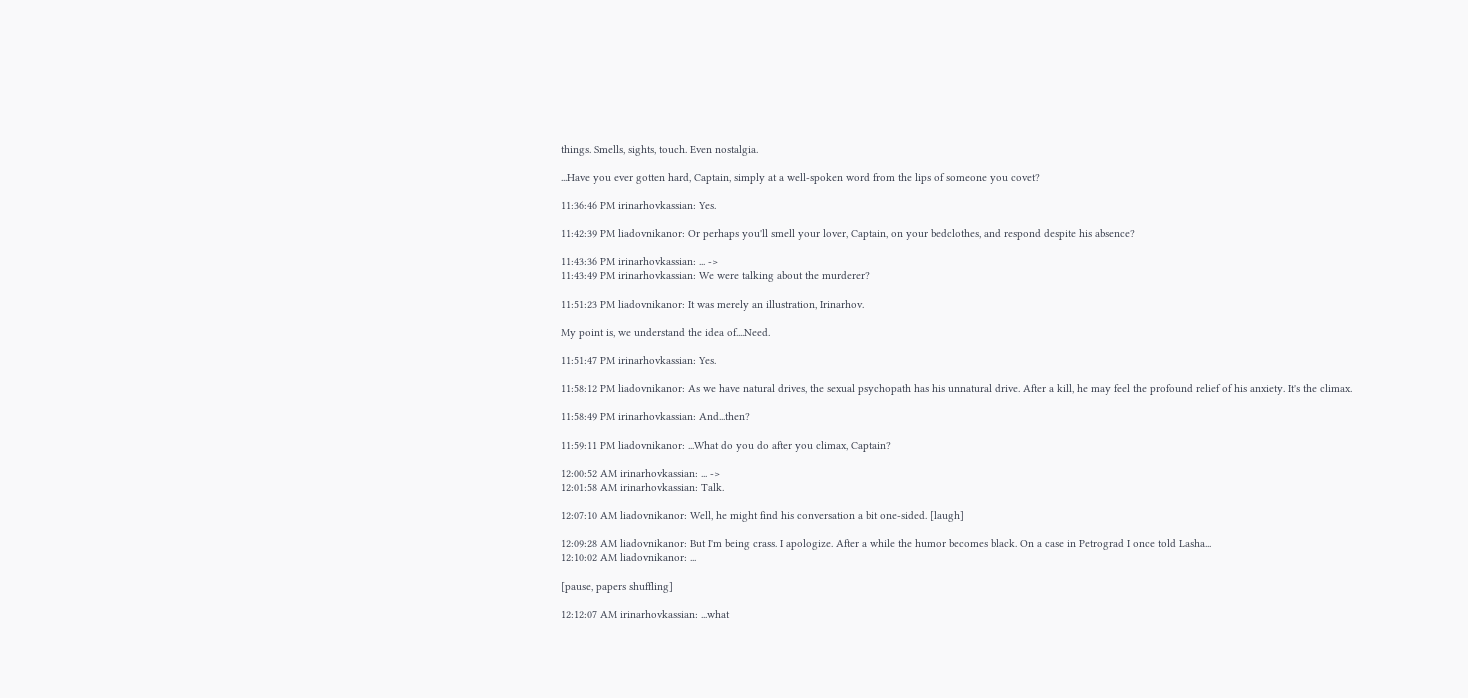things. Smells, sights, touch. Even nostalgia.

...Have you ever gotten hard, Captain, simply at a well-spoken word from the lips of someone you covet?

11:36:46 PM irinarhovkassian: Yes.

11:42:39 PM liadovnikanor: Or perhaps you'll smell your lover, Captain, on your bedclothes, and respond despite his absence?

11:43:36 PM irinarhovkassian: ... ->
11:43:49 PM irinarhovkassian: We were talking about the murderer?

11:51:23 PM liadovnikanor: It was merely an illustration, Irinarhov.

My point is, we understand the idea of....Need.

11:51:47 PM irinarhovkassian: Yes.

11:58:12 PM liadovnikanor: As we have natural drives, the sexual psychopath has his unnatural drive. After a kill, he may feel the profound relief of his anxiety. It's the climax.

11:58:49 PM irinarhovkassian: And...then?

11:59:11 PM liadovnikanor: ...What do you do after you climax, Captain?

12:00:52 AM irinarhovkassian: ... ->
12:01:58 AM irinarhovkassian: Talk.

12:07:10 AM liadovnikanor: Well, he might find his conversation a bit one-sided. [laugh]

12:09:28 AM liadovnikanor: But I'm being crass. I apologize. After a while the humor becomes black. On a case in Petrograd I once told Lasha...
12:10:02 AM liadovnikanor: ...

[pause, papers shuffling]

12:12:07 AM irinarhovkassian: ...what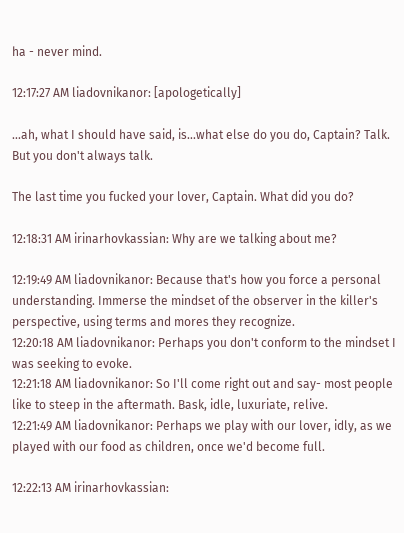ha - never mind.

12:17:27 AM liadovnikanor: [apologetically]

...ah, what I should have said, is...what else do you do, Captain? Talk. But you don't always talk.

The last time you fucked your lover, Captain. What did you do?

12:18:31 AM irinarhovkassian: Why are we talking about me?

12:19:49 AM liadovnikanor: Because that's how you force a personal understanding. Immerse the mindset of the observer in the killer's perspective, using terms and mores they recognize.
12:20:18 AM liadovnikanor: Perhaps you don't conform to the mindset I was seeking to evoke.
12:21:18 AM liadovnikanor: So I'll come right out and say- most people like to steep in the aftermath. Bask, idle, luxuriate, relive.
12:21:49 AM liadovnikanor: Perhaps we play with our lover, idly, as we played with our food as children, once we'd become full.

12:22:13 AM irinarhovkassian: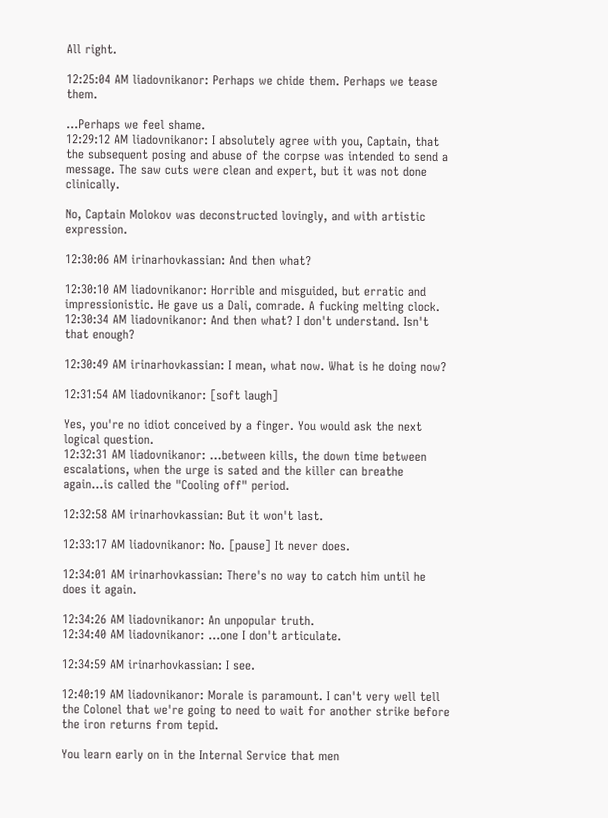All right.

12:25:04 AM liadovnikanor: Perhaps we chide them. Perhaps we tease them.

...Perhaps we feel shame.
12:29:12 AM liadovnikanor: I absolutely agree with you, Captain, that the subsequent posing and abuse of the corpse was intended to send a message. The saw cuts were clean and expert, but it was not done clinically.

No, Captain Molokov was deconstructed lovingly, and with artistic expression.

12:30:06 AM irinarhovkassian: And then what?

12:30:10 AM liadovnikanor: Horrible and misguided, but erratic and impressionistic. He gave us a Dali, comrade. A fucking melting clock.
12:30:34 AM liadovnikanor: And then what? I don't understand. Isn't that enough?

12:30:49 AM irinarhovkassian: I mean, what now. What is he doing now?

12:31:54 AM liadovnikanor: [soft laugh]

Yes, you're no idiot conceived by a finger. You would ask the next logical question.
12:32:31 AM liadovnikanor: ...between kills, the down time between escalations, when the urge is sated and the killer can breathe again...is called the "Cooling off" period.

12:32:58 AM irinarhovkassian: But it won't last.

12:33:17 AM liadovnikanor: No. [pause] It never does.

12:34:01 AM irinarhovkassian: There's no way to catch him until he does it again.

12:34:26 AM liadovnikanor: An unpopular truth.
12:34:40 AM liadovnikanor: ...one I don't articulate.

12:34:59 AM irinarhovkassian: I see.

12:40:19 AM liadovnikanor: Morale is paramount. I can't very well tell the Colonel that we're going to need to wait for another strike before the iron returns from tepid.

You learn early on in the Internal Service that men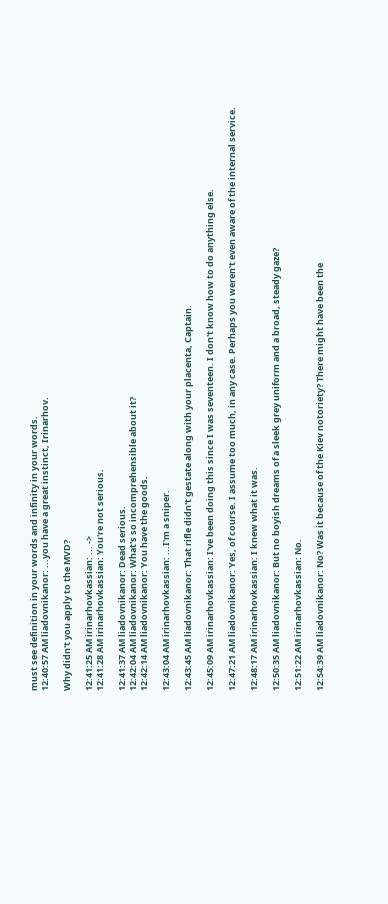must see definition in your words and infinity in your words.
12:40:57 AM liadovnikanor: ...you have a great instinct, Irinarhov.

Why didn't you apply to the MVD?

12:41:25 AM irinarhovkassian: ... ->
12:41:28 AM irinarhovkassian: You're not serious.

12:41:37 AM liadovnikanor: Dead serious.
12:42:04 AM liadovnikanor: What's so incomprehensible about it?
12:42:14 AM liadovnikanor: You have the goods.

12:43:04 AM irinarhovkassian: ...I'm a sniper.

12:43:45 AM liadovnikanor: That rifle didn't gestate along with your placenta, Captain.

12:45:09 AM irinarhovkassian: I've been doing this since I was seventeen. I don't know how to do anything else.

12:47:21 AM liadovnikanor: Yes, of course. I assume too much, in any case. Perhaps you weren't even aware of the internal service.

12:48:17 AM irinarhovkassian: I knew what it was.

12:50:35 AM liadovnikanor: But no boyish dreams of a sleek grey uniform and a broad, steady gaze?

12:51:22 AM irinarhovkassian: No.

12:54:39 AM liadovnikanor: No? Was it because of the Kiev notoriety? There might have been the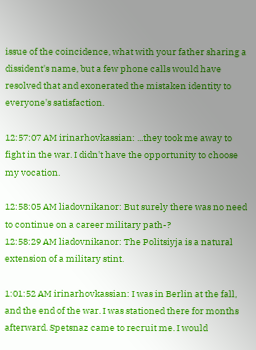issue of the coincidence, what with your father sharing a dissident's name, but a few phone calls would have resolved that and exonerated the mistaken identity to everyone's satisfaction.

12:57:07 AM irinarhovkassian: ...they took me away to fight in the war. I didn't have the opportunity to choose my vocation.

12:58:05 AM liadovnikanor: But surely there was no need to continue on a career military path-?
12:58:29 AM liadovnikanor: The Politsiyja is a natural extension of a military stint.

1:01:52 AM irinarhovkassian: I was in Berlin at the fall, and the end of the war. I was stationed there for months afterward. Spetsnaz came to recruit me. I would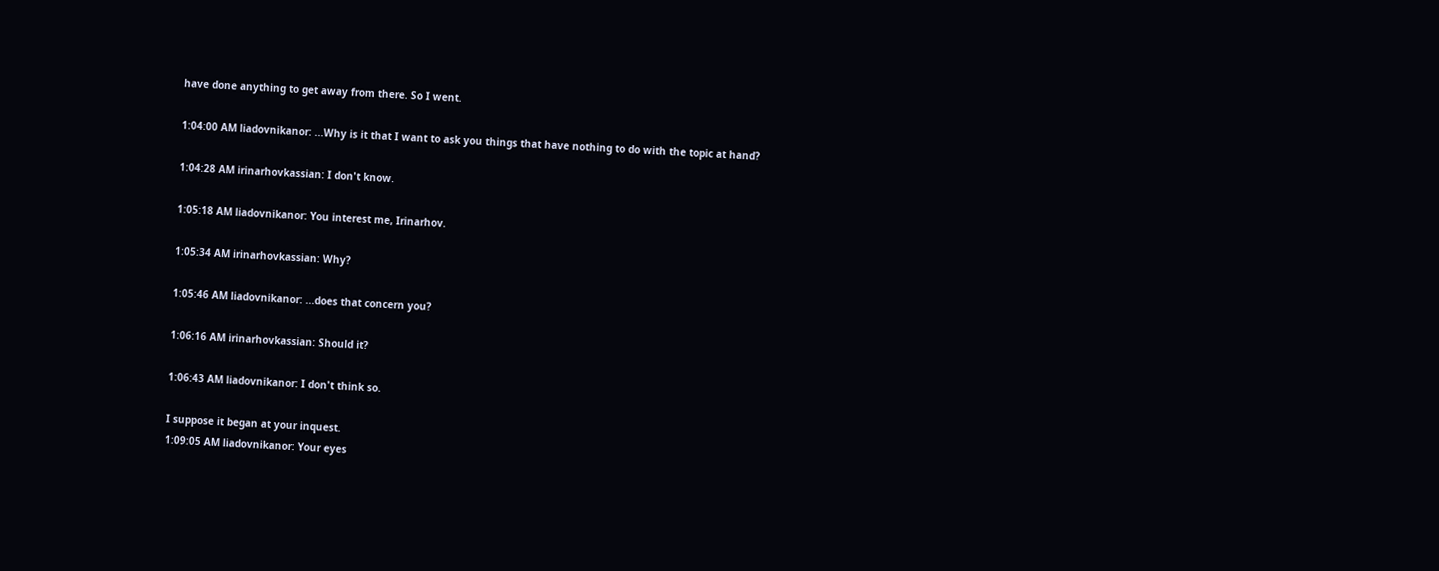have done anything to get away from there. So I went.

1:04:00 AM liadovnikanor: ...Why is it that I want to ask you things that have nothing to do with the topic at hand?

1:04:28 AM irinarhovkassian: I don't know.

1:05:18 AM liadovnikanor: You interest me, Irinarhov.

1:05:34 AM irinarhovkassian: Why?

1:05:46 AM liadovnikanor: ...does that concern you?

1:06:16 AM irinarhovkassian: Should it?

1:06:43 AM liadovnikanor: I don't think so.

I suppose it began at your inquest.
1:09:05 AM liadovnikanor: Your eyes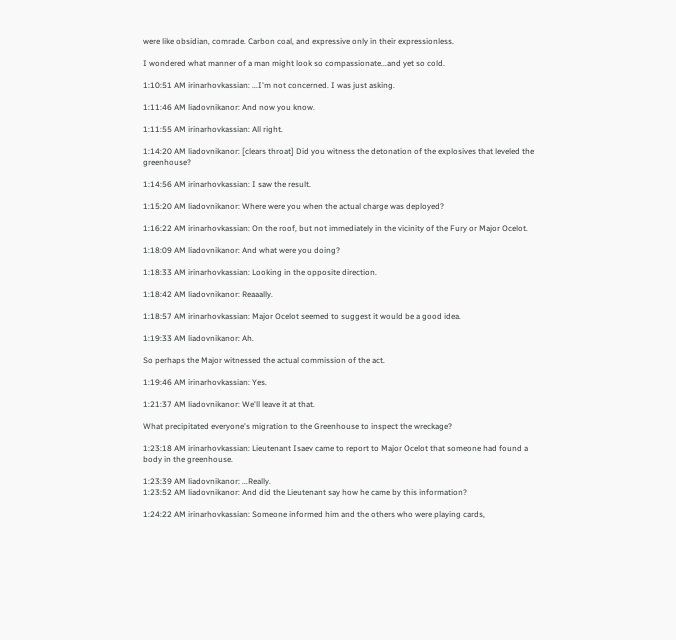were like obsidian, comrade. Carbon coal, and expressive only in their expressionless.

I wondered what manner of a man might look so compassionate...and yet so cold.

1:10:51 AM irinarhovkassian: ...I'm not concerned. I was just asking.

1:11:46 AM liadovnikanor: And now you know.

1:11:55 AM irinarhovkassian: All right.

1:14:20 AM liadovnikanor: [clears throat] Did you witness the detonation of the explosives that leveled the greenhouse?

1:14:56 AM irinarhovkassian: I saw the result.

1:15:20 AM liadovnikanor: Where were you when the actual charge was deployed?

1:16:22 AM irinarhovkassian: On the roof, but not immediately in the vicinity of the Fury or Major Ocelot.

1:18:09 AM liadovnikanor: And what were you doing?

1:18:33 AM irinarhovkassian: Looking in the opposite direction.

1:18:42 AM liadovnikanor: Reaaally.

1:18:57 AM irinarhovkassian: Major Ocelot seemed to suggest it would be a good idea.

1:19:33 AM liadovnikanor: Ah.

So perhaps the Major witnessed the actual commission of the act.

1:19:46 AM irinarhovkassian: Yes.

1:21:37 AM liadovnikanor: We'll leave it at that.

What precipitated everyone's migration to the Greenhouse to inspect the wreckage?

1:23:18 AM irinarhovkassian: Lieutenant Isaev came to report to Major Ocelot that someone had found a body in the greenhouse.

1:23:39 AM liadovnikanor: ...Really.
1:23:52 AM liadovnikanor: And did the Lieutenant say how he came by this information?

1:24:22 AM irinarhovkassian: Someone informed him and the others who were playing cards,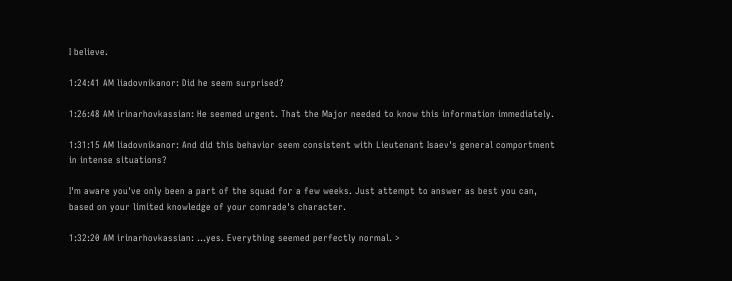I believe.

1:24:41 AM liadovnikanor: Did he seem surprised?

1:26:48 AM irinarhovkassian: He seemed urgent. That the Major needed to know this information immediately.

1:31:15 AM liadovnikanor: And did this behavior seem consistent with Lieutenant Isaev's general comportment in intense situations?

I'm aware you've only been a part of the squad for a few weeks. Just attempt to answer as best you can, based on your limited knowledge of your comrade's character.

1:32:20 AM irinarhovkassian: ...yes. Everything seemed perfectly normal. >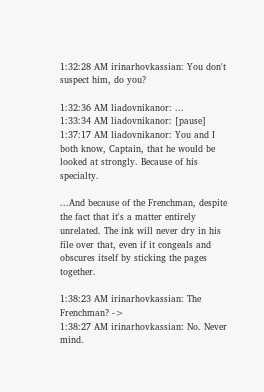1:32:28 AM irinarhovkassian: You don't suspect him, do you?

1:32:36 AM liadovnikanor: ...
1:33:34 AM liadovnikanor: [pause]
1:37:17 AM liadovnikanor: You and I both know, Captain, that he would be looked at strongly. Because of his specialty.

...And because of the Frenchman, despite the fact that it's a matter entirely unrelated. The ink will never dry in his file over that, even if it congeals and obscures itself by sticking the pages together.

1:38:23 AM irinarhovkassian: The Frenchman? ->
1:38:27 AM irinarhovkassian: No. Never mind.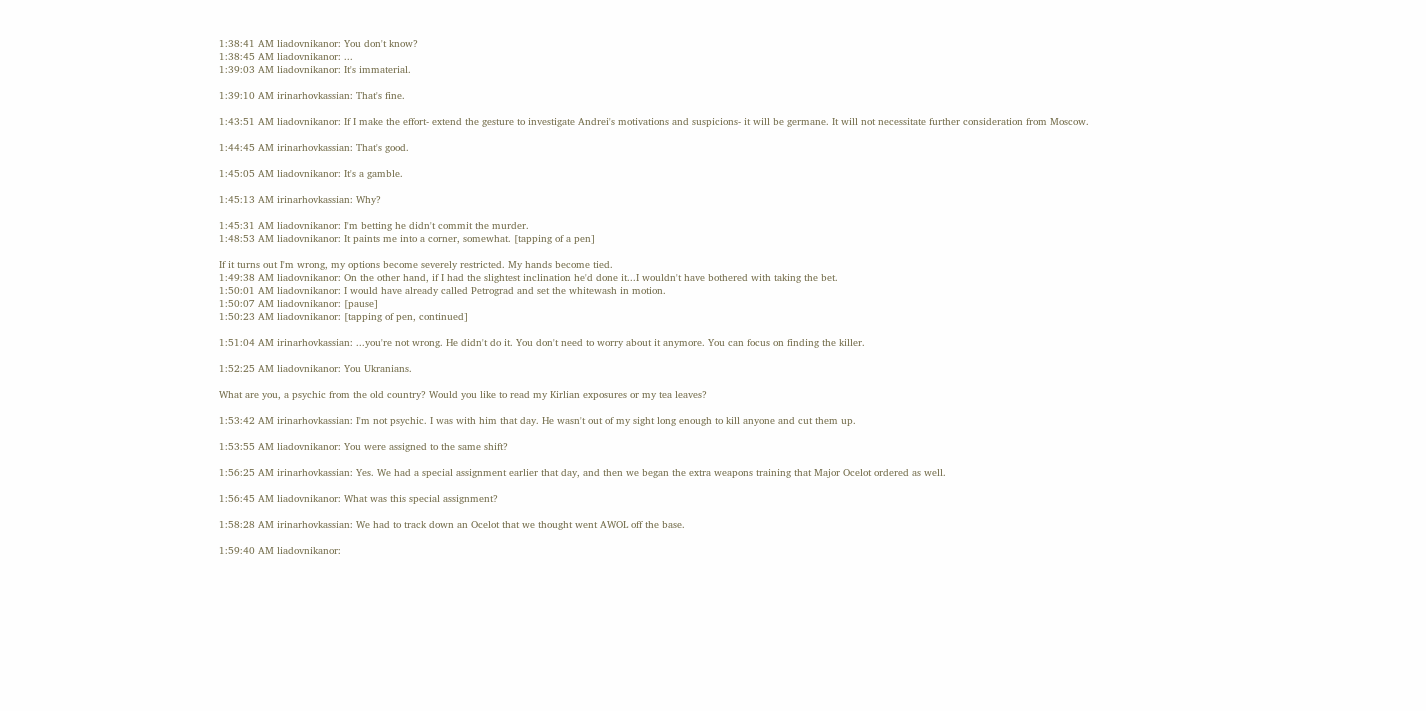1:38:41 AM liadovnikanor: You don't know?
1:38:45 AM liadovnikanor: ...
1:39:03 AM liadovnikanor: It's immaterial.

1:39:10 AM irinarhovkassian: That's fine.

1:43:51 AM liadovnikanor: If I make the effort- extend the gesture to investigate Andrei's motivations and suspicions- it will be germane. It will not necessitate further consideration from Moscow.

1:44:45 AM irinarhovkassian: That's good.

1:45:05 AM liadovnikanor: It's a gamble.

1:45:13 AM irinarhovkassian: Why?

1:45:31 AM liadovnikanor: I'm betting he didn't commit the murder.
1:48:53 AM liadovnikanor: It paints me into a corner, somewhat. [tapping of a pen]

If it turns out I'm wrong, my options become severely restricted. My hands become tied.
1:49:38 AM liadovnikanor: On the other hand, if I had the slightest inclination he'd done it...I wouldn't have bothered with taking the bet.
1:50:01 AM liadovnikanor: I would have already called Petrograd and set the whitewash in motion.
1:50:07 AM liadovnikanor: [pause]
1:50:23 AM liadovnikanor: [tapping of pen, continued]

1:51:04 AM irinarhovkassian: ...you're not wrong. He didn't do it. You don't need to worry about it anymore. You can focus on finding the killer.

1:52:25 AM liadovnikanor: You Ukranians.

What are you, a psychic from the old country? Would you like to read my Kirlian exposures or my tea leaves?

1:53:42 AM irinarhovkassian: I'm not psychic. I was with him that day. He wasn't out of my sight long enough to kill anyone and cut them up.

1:53:55 AM liadovnikanor: You were assigned to the same shift?

1:56:25 AM irinarhovkassian: Yes. We had a special assignment earlier that day, and then we began the extra weapons training that Major Ocelot ordered as well.

1:56:45 AM liadovnikanor: What was this special assignment?

1:58:28 AM irinarhovkassian: We had to track down an Ocelot that we thought went AWOL off the base.

1:59:40 AM liadovnikanor: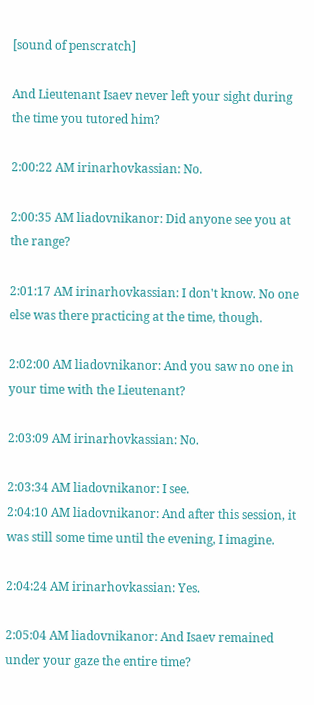[sound of penscratch]

And Lieutenant Isaev never left your sight during the time you tutored him?

2:00:22 AM irinarhovkassian: No.

2:00:35 AM liadovnikanor: Did anyone see you at the range?

2:01:17 AM irinarhovkassian: I don't know. No one else was there practicing at the time, though.

2:02:00 AM liadovnikanor: And you saw no one in your time with the Lieutenant?

2:03:09 AM irinarhovkassian: No.

2:03:34 AM liadovnikanor: I see.
2:04:10 AM liadovnikanor: And after this session, it was still some time until the evening, I imagine.

2:04:24 AM irinarhovkassian: Yes.

2:05:04 AM liadovnikanor: And Isaev remained under your gaze the entire time?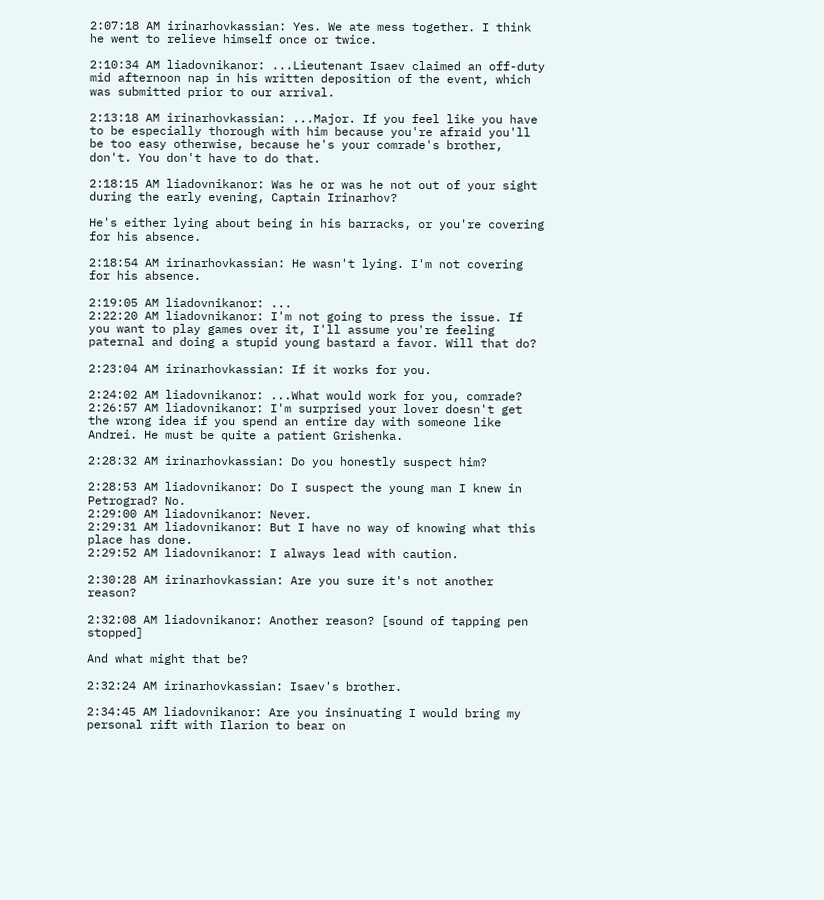2:07:18 AM irinarhovkassian: Yes. We ate mess together. I think he went to relieve himself once or twice.

2:10:34 AM liadovnikanor: ...Lieutenant Isaev claimed an off-duty mid afternoon nap in his written deposition of the event, which was submitted prior to our arrival.

2:13:18 AM irinarhovkassian: ...Major. If you feel like you have to be especially thorough with him because you're afraid you'll be too easy otherwise, because he's your comrade's brother, don't. You don't have to do that.

2:18:15 AM liadovnikanor: Was he or was he not out of your sight during the early evening, Captain Irinarhov?

He's either lying about being in his barracks, or you're covering for his absence.

2:18:54 AM irinarhovkassian: He wasn't lying. I'm not covering for his absence.

2:19:05 AM liadovnikanor: ...
2:22:20 AM liadovnikanor: I'm not going to press the issue. If you want to play games over it, I'll assume you're feeling paternal and doing a stupid young bastard a favor. Will that do?

2:23:04 AM irinarhovkassian: If it works for you.

2:24:02 AM liadovnikanor: ...What would work for you, comrade?
2:26:57 AM liadovnikanor: I'm surprised your lover doesn't get the wrong idea if you spend an entire day with someone like Andrei. He must be quite a patient Grishenka.

2:28:32 AM irinarhovkassian: Do you honestly suspect him?

2:28:53 AM liadovnikanor: Do I suspect the young man I knew in Petrograd? No.
2:29:00 AM liadovnikanor: Never.
2:29:31 AM liadovnikanor: But I have no way of knowing what this place has done.
2:29:52 AM liadovnikanor: I always lead with caution.

2:30:28 AM irinarhovkassian: Are you sure it's not another reason?

2:32:08 AM liadovnikanor: Another reason? [sound of tapping pen stopped]

And what might that be?

2:32:24 AM irinarhovkassian: Isaev's brother.

2:34:45 AM liadovnikanor: Are you insinuating I would bring my personal rift with Ilarion to bear on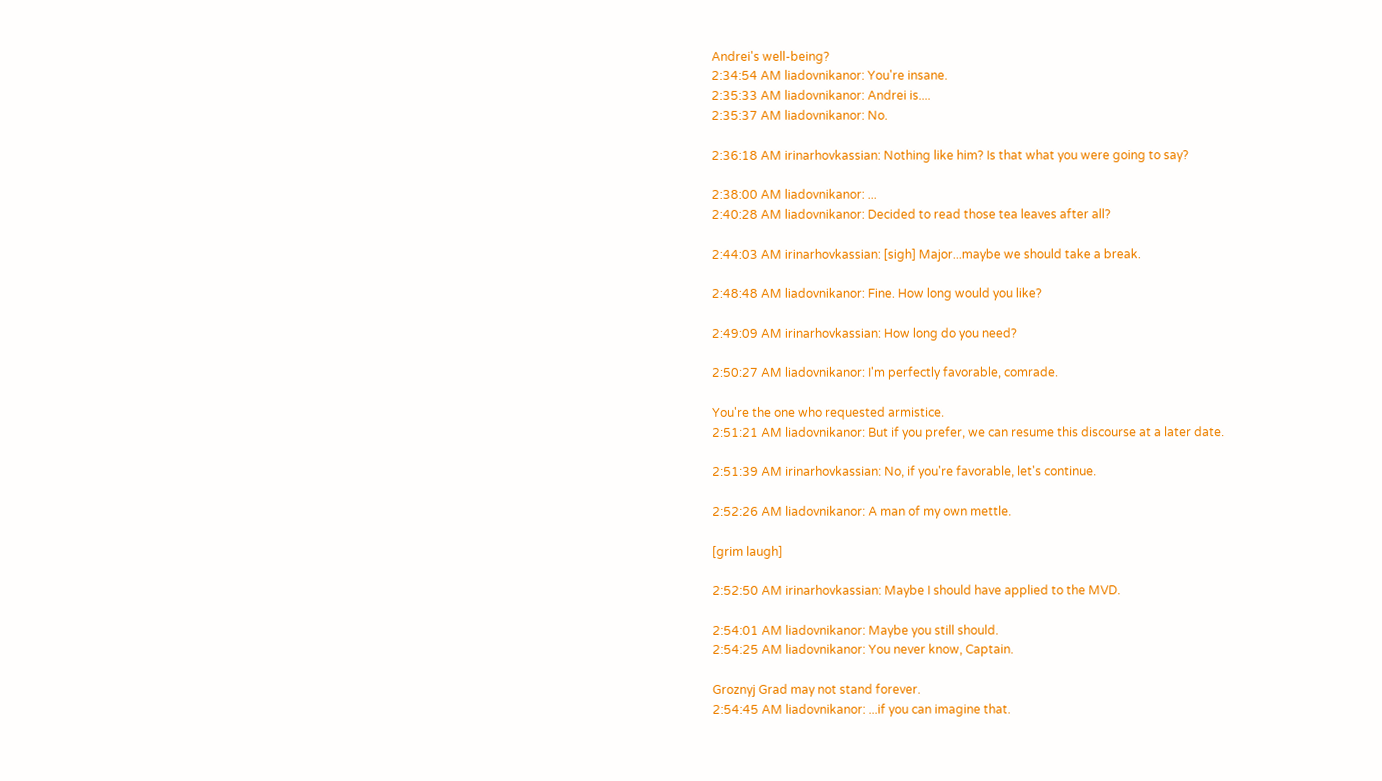Andrei's well-being?
2:34:54 AM liadovnikanor: You're insane.
2:35:33 AM liadovnikanor: Andrei is....
2:35:37 AM liadovnikanor: No.

2:36:18 AM irinarhovkassian: Nothing like him? Is that what you were going to say?

2:38:00 AM liadovnikanor: ...
2:40:28 AM liadovnikanor: Decided to read those tea leaves after all?

2:44:03 AM irinarhovkassian: [sigh] Major...maybe we should take a break.

2:48:48 AM liadovnikanor: Fine. How long would you like?

2:49:09 AM irinarhovkassian: How long do you need?

2:50:27 AM liadovnikanor: I'm perfectly favorable, comrade.

You're the one who requested armistice.
2:51:21 AM liadovnikanor: But if you prefer, we can resume this discourse at a later date.

2:51:39 AM irinarhovkassian: No, if you're favorable, let's continue.

2:52:26 AM liadovnikanor: A man of my own mettle.

[grim laugh]

2:52:50 AM irinarhovkassian: Maybe I should have applied to the MVD.

2:54:01 AM liadovnikanor: Maybe you still should.
2:54:25 AM liadovnikanor: You never know, Captain.

Groznyj Grad may not stand forever.
2:54:45 AM liadovnikanor: ...if you can imagine that.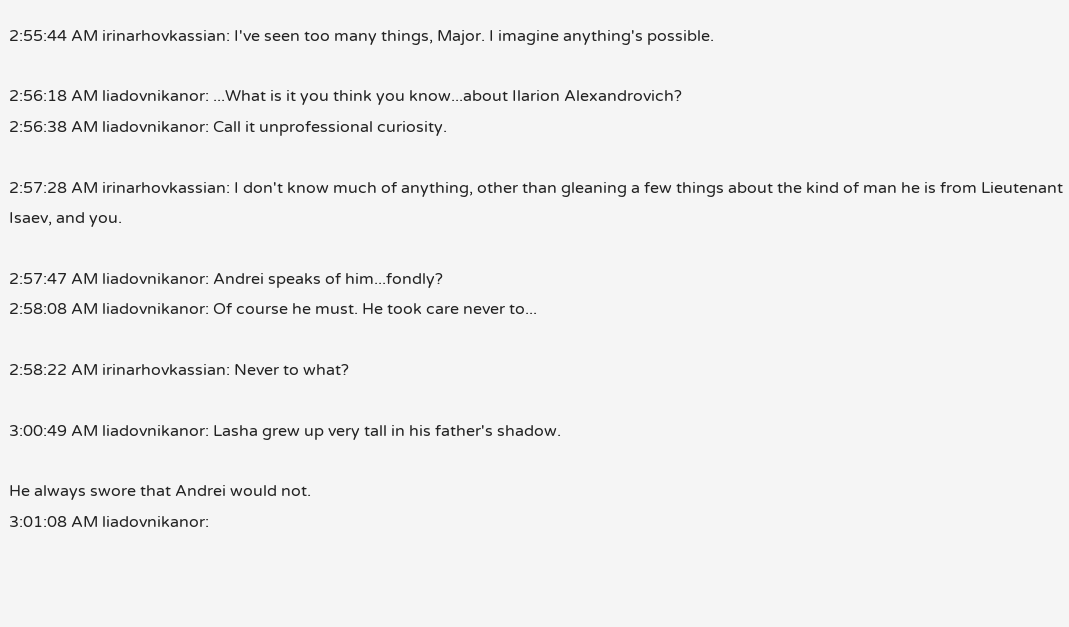2:55:44 AM irinarhovkassian: I've seen too many things, Major. I imagine anything's possible.

2:56:18 AM liadovnikanor: ...What is it you think you know...about Ilarion Alexandrovich?
2:56:38 AM liadovnikanor: Call it unprofessional curiosity.

2:57:28 AM irinarhovkassian: I don't know much of anything, other than gleaning a few things about the kind of man he is from Lieutenant Isaev, and you.

2:57:47 AM liadovnikanor: Andrei speaks of him...fondly?
2:58:08 AM liadovnikanor: Of course he must. He took care never to...

2:58:22 AM irinarhovkassian: Never to what?

3:00:49 AM liadovnikanor: Lasha grew up very tall in his father's shadow.

He always swore that Andrei would not.
3:01:08 AM liadovnikanor: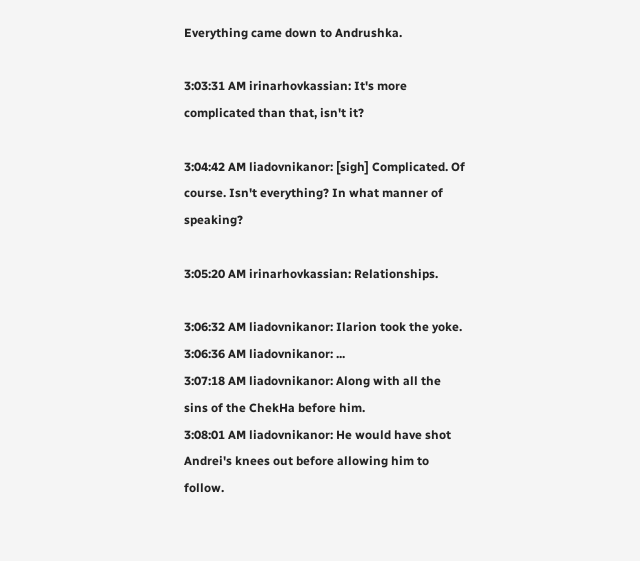Everything came down to Andrushka.

3:03:31 AM irinarhovkassian: It's more complicated than that, isn't it?

3:04:42 AM liadovnikanor: [sigh] Complicated. Of course. Isn't everything? In what manner of speaking?

3:05:20 AM irinarhovkassian: Relationships.

3:06:32 AM liadovnikanor: Ilarion took the yoke.
3:06:36 AM liadovnikanor: ...
3:07:18 AM liadovnikanor: Along with all the sins of the ChekHa before him.
3:08:01 AM liadovnikanor: He would have shot Andrei's knees out before allowing him to follow.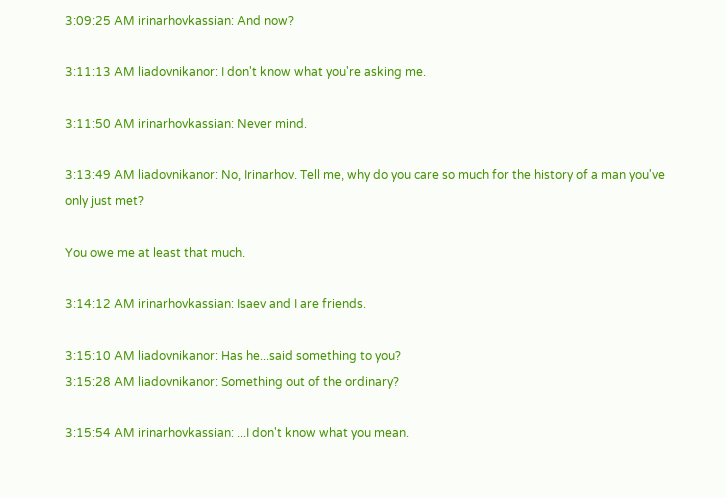3:09:25 AM irinarhovkassian: And now?

3:11:13 AM liadovnikanor: I don't know what you're asking me.

3:11:50 AM irinarhovkassian: Never mind.

3:13:49 AM liadovnikanor: No, Irinarhov. Tell me, why do you care so much for the history of a man you've only just met?

You owe me at least that much.

3:14:12 AM irinarhovkassian: Isaev and I are friends.

3:15:10 AM liadovnikanor: Has he...said something to you?
3:15:28 AM liadovnikanor: Something out of the ordinary?

3:15:54 AM irinarhovkassian: ...I don't know what you mean.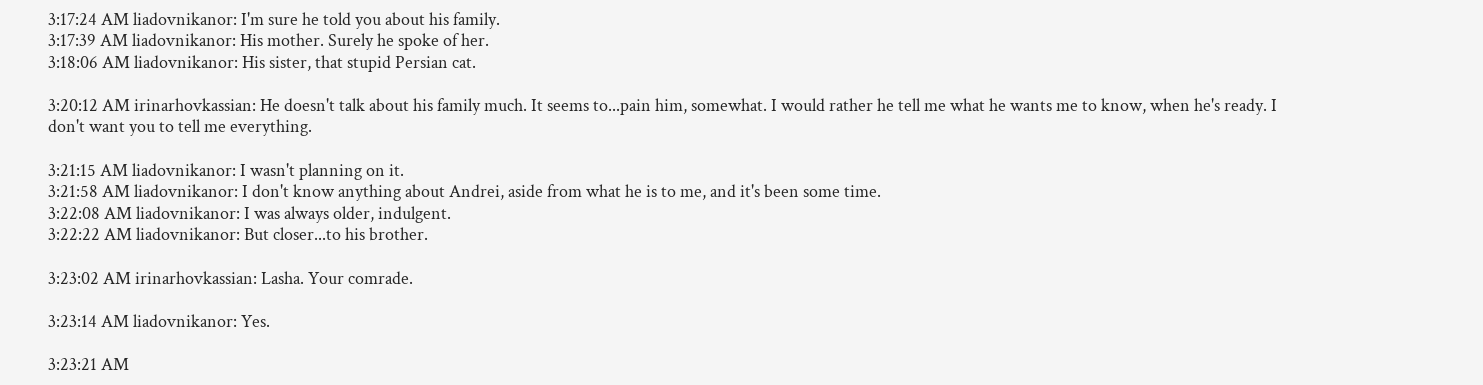3:17:24 AM liadovnikanor: I'm sure he told you about his family.
3:17:39 AM liadovnikanor: His mother. Surely he spoke of her.
3:18:06 AM liadovnikanor: His sister, that stupid Persian cat.

3:20:12 AM irinarhovkassian: He doesn't talk about his family much. It seems to...pain him, somewhat. I would rather he tell me what he wants me to know, when he's ready. I don't want you to tell me everything.

3:21:15 AM liadovnikanor: I wasn't planning on it.
3:21:58 AM liadovnikanor: I don't know anything about Andrei, aside from what he is to me, and it's been some time.
3:22:08 AM liadovnikanor: I was always older, indulgent.
3:22:22 AM liadovnikanor: But closer...to his brother.

3:23:02 AM irinarhovkassian: Lasha. Your comrade.

3:23:14 AM liadovnikanor: Yes.

3:23:21 AM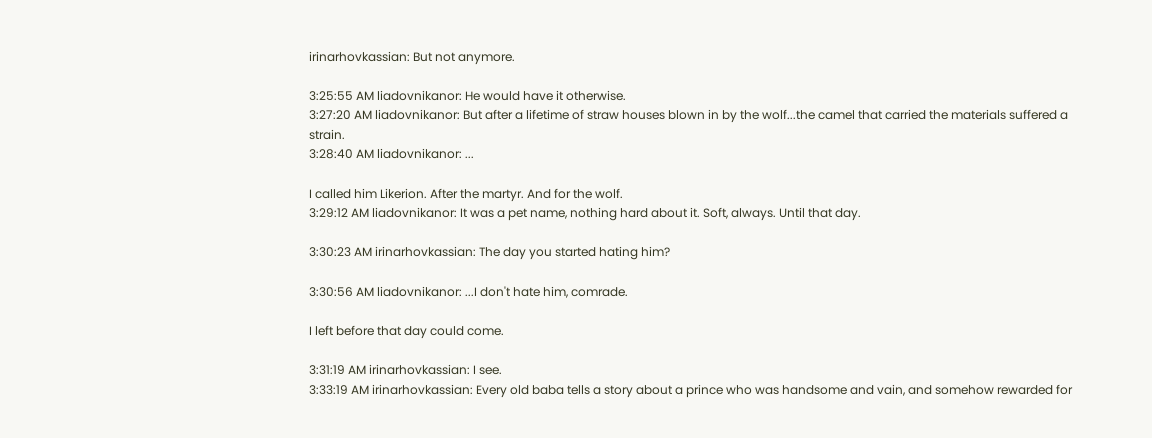irinarhovkassian: But not anymore.

3:25:55 AM liadovnikanor: He would have it otherwise.
3:27:20 AM liadovnikanor: But after a lifetime of straw houses blown in by the wolf...the camel that carried the materials suffered a strain.
3:28:40 AM liadovnikanor: ...

I called him Likerion. After the martyr. And for the wolf.
3:29:12 AM liadovnikanor: It was a pet name, nothing hard about it. Soft, always. Until that day.

3:30:23 AM irinarhovkassian: The day you started hating him?

3:30:56 AM liadovnikanor: ...I don't hate him, comrade.

I left before that day could come.

3:31:19 AM irinarhovkassian: I see.
3:33:19 AM irinarhovkassian: Every old baba tells a story about a prince who was handsome and vain, and somehow rewarded for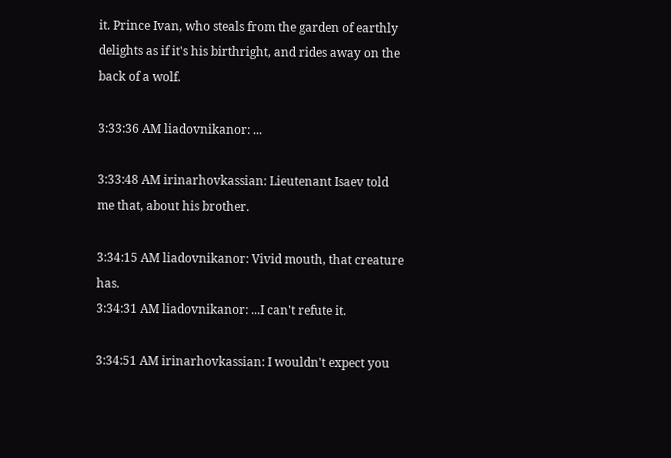it. Prince Ivan, who steals from the garden of earthly delights as if it's his birthright, and rides away on the back of a wolf.

3:33:36 AM liadovnikanor: ...

3:33:48 AM irinarhovkassian: Lieutenant Isaev told me that, about his brother.

3:34:15 AM liadovnikanor: Vivid mouth, that creature has.
3:34:31 AM liadovnikanor: ...I can't refute it.

3:34:51 AM irinarhovkassian: I wouldn't expect you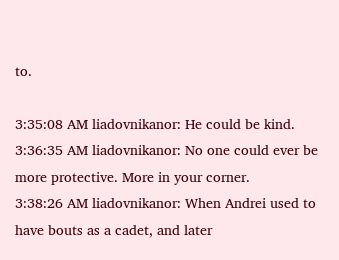to.

3:35:08 AM liadovnikanor: He could be kind.
3:36:35 AM liadovnikanor: No one could ever be more protective. More in your corner.
3:38:26 AM liadovnikanor: When Andrei used to have bouts as a cadet, and later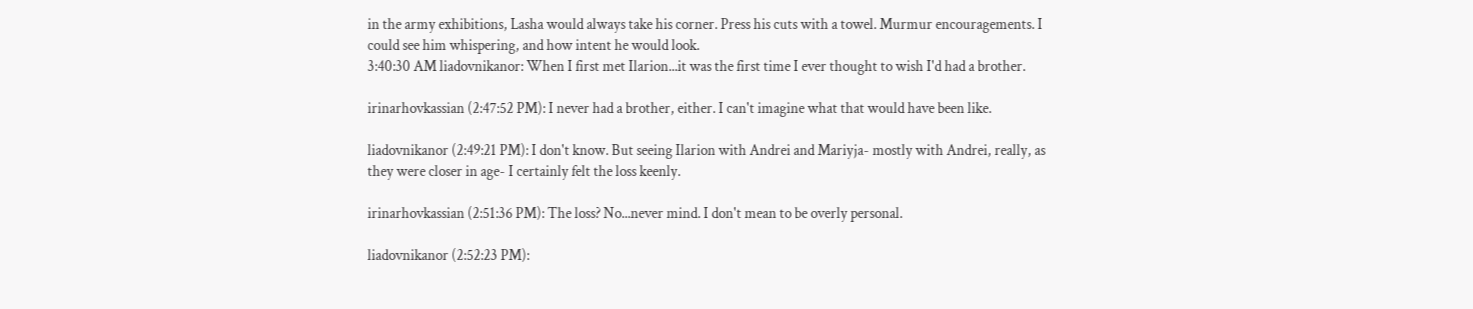in the army exhibitions, Lasha would always take his corner. Press his cuts with a towel. Murmur encouragements. I could see him whispering, and how intent he would look.
3:40:30 AM liadovnikanor: When I first met Ilarion...it was the first time I ever thought to wish I'd had a brother.

irinarhovkassian (2:47:52 PM): I never had a brother, either. I can't imagine what that would have been like.

liadovnikanor (2:49:21 PM): I don't know. But seeing Ilarion with Andrei and Mariyja- mostly with Andrei, really, as they were closer in age- I certainly felt the loss keenly.

irinarhovkassian (2:51:36 PM): The loss? No...never mind. I don't mean to be overly personal.

liadovnikanor (2:52:23 PM):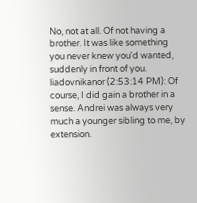No, not at all. Of not having a brother. It was like something you never knew you'd wanted, suddenly in front of you.
liadovnikanor (2:53:14 PM): Of course, I did gain a brother in a sense. Andrei was always very much a younger sibling to me, by extension.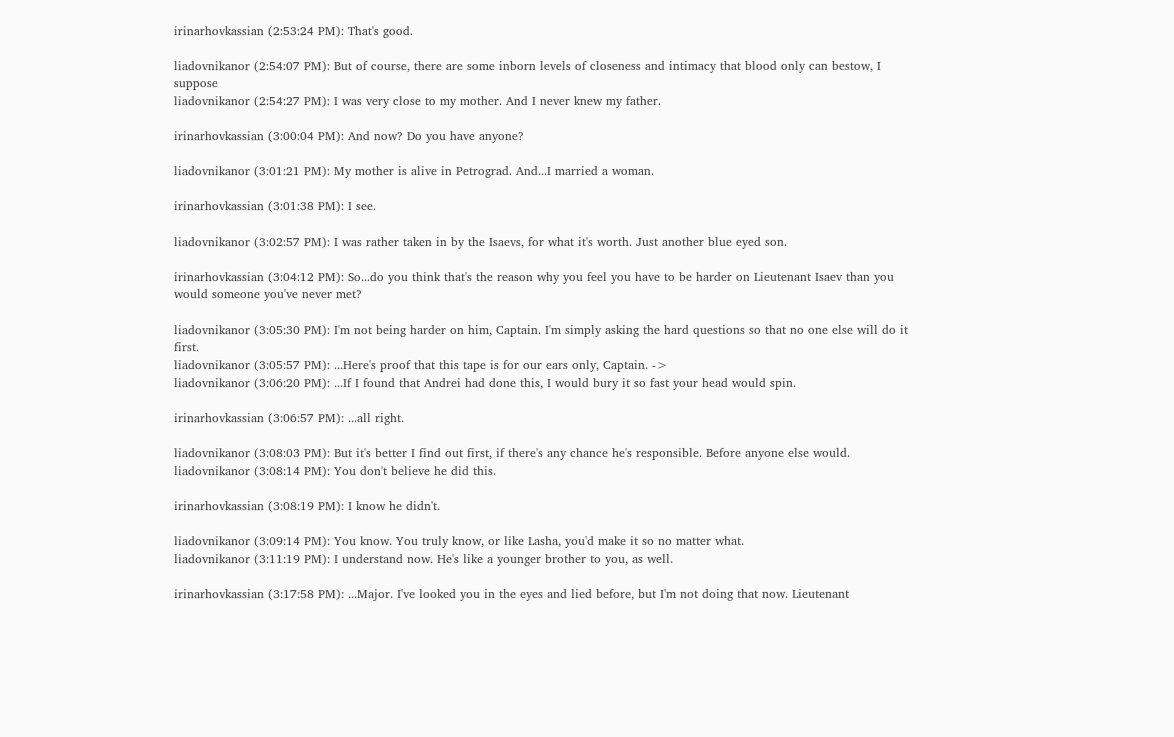irinarhovkassian (2:53:24 PM): That's good.

liadovnikanor (2:54:07 PM): But of course, there are some inborn levels of closeness and intimacy that blood only can bestow, I suppose
liadovnikanor (2:54:27 PM): I was very close to my mother. And I never knew my father.

irinarhovkassian (3:00:04 PM): And now? Do you have anyone?

liadovnikanor (3:01:21 PM): My mother is alive in Petrograd. And...I married a woman.

irinarhovkassian (3:01:38 PM): I see.

liadovnikanor (3:02:57 PM): I was rather taken in by the Isaevs, for what it's worth. Just another blue eyed son.

irinarhovkassian (3:04:12 PM): So...do you think that's the reason why you feel you have to be harder on Lieutenant Isaev than you would someone you've never met?

liadovnikanor (3:05:30 PM): I'm not being harder on him, Captain. I'm simply asking the hard questions so that no one else will do it first.
liadovnikanor (3:05:57 PM): ...Here's proof that this tape is for our ears only, Captain. ->
liadovnikanor (3:06:20 PM): ...If I found that Andrei had done this, I would bury it so fast your head would spin.

irinarhovkassian (3:06:57 PM): ...all right.

liadovnikanor (3:08:03 PM): But it's better I find out first, if there's any chance he's responsible. Before anyone else would.
liadovnikanor (3:08:14 PM): You don't believe he did this.

irinarhovkassian (3:08:19 PM): I know he didn't.

liadovnikanor (3:09:14 PM): You know. You truly know, or like Lasha, you'd make it so no matter what.
liadovnikanor (3:11:19 PM): I understand now. He's like a younger brother to you, as well.

irinarhovkassian (3:17:58 PM): ...Major. I've looked you in the eyes and lied before, but I'm not doing that now. Lieutenant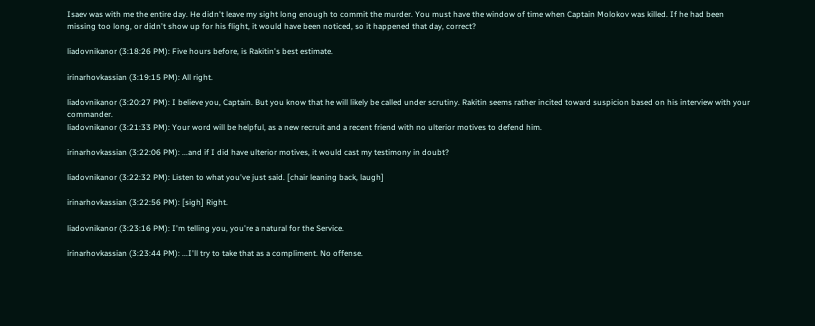Isaev was with me the entire day. He didn't leave my sight long enough to commit the murder. You must have the window of time when Captain Molokov was killed. If he had been missing too long, or didn't show up for his flight, it would have been noticed, so it happened that day, correct?

liadovnikanor (3:18:26 PM): Five hours before, is Rakitin's best estimate.

irinarhovkassian (3:19:15 PM): All right.

liadovnikanor (3:20:27 PM): I believe you, Captain. But you know that he will likely be called under scrutiny. Rakitin seems rather incited toward suspicion based on his interview with your commander.
liadovnikanor (3:21:33 PM): Your word will be helpful, as a new recruit and a recent friend with no ulterior motives to defend him.

irinarhovkassian (3:22:06 PM): ...and if I did have ulterior motives, it would cast my testimony in doubt?

liadovnikanor (3:22:32 PM): Listen to what you've just said. [chair leaning back, laugh]

irinarhovkassian (3:22:56 PM): [sigh] Right.

liadovnikanor (3:23:16 PM): I'm telling you, you're a natural for the Service.

irinarhovkassian (3:23:44 PM): ...I'll try to take that as a compliment. No offense.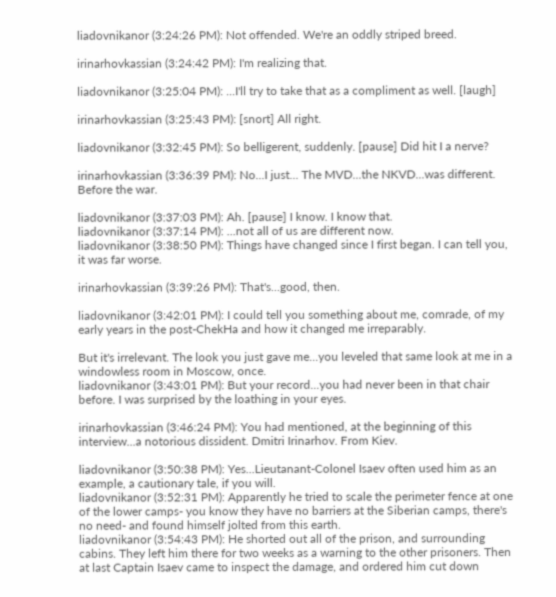liadovnikanor (3:24:26 PM): Not offended. We're an oddly striped breed.

irinarhovkassian (3:24:42 PM): I'm realizing that.

liadovnikanor (3:25:04 PM): ...I'll try to take that as a compliment as well. [laugh]

irinarhovkassian (3:25:43 PM): [snort] All right.

liadovnikanor (3:32:45 PM): So belligerent, suddenly. [pause] Did hit I a nerve?

irinarhovkassian (3:36:39 PM): No...I just... The MVD...the NKVD...was different. Before the war.

liadovnikanor (3:37:03 PM): Ah. [pause] I know. I know that.
liadovnikanor (3:37:14 PM): ...not all of us are different now.
liadovnikanor (3:38:50 PM): Things have changed since I first began. I can tell you, it was far worse.

irinarhovkassian (3:39:26 PM): That's...good, then.

liadovnikanor (3:42:01 PM): I could tell you something about me, comrade, of my early years in the post-ChekHa and how it changed me irreparably.

But it's irrelevant. The look you just gave me...you leveled that same look at me in a windowless room in Moscow, once.
liadovnikanor (3:43:01 PM): But your record...you had never been in that chair before. I was surprised by the loathing in your eyes.

irinarhovkassian (3:46:24 PM): You had mentioned, at the beginning of this interview...a notorious dissident. Dmitri Irinarhov. From Kiev.

liadovnikanor (3:50:38 PM): Yes...Lieutanant-Colonel Isaev often used him as an example, a cautionary tale, if you will.
liadovnikanor (3:52:31 PM): Apparently he tried to scale the perimeter fence at one of the lower camps- you know they have no barriers at the Siberian camps, there's no need- and found himself jolted from this earth.
liadovnikanor (3:54:43 PM): He shorted out all of the prison, and surrounding cabins. They left him there for two weeks as a warning to the other prisoners. Then at last Captain Isaev came to inspect the damage, and ordered him cut down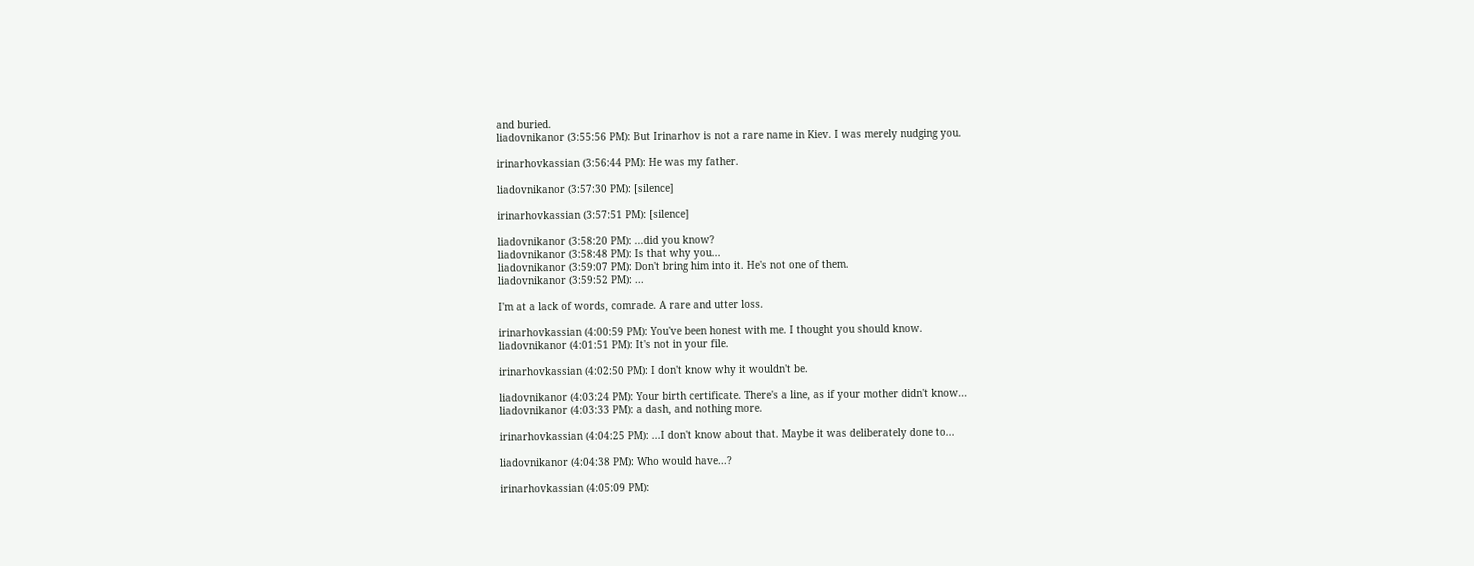and buried.
liadovnikanor (3:55:56 PM): But Irinarhov is not a rare name in Kiev. I was merely nudging you.

irinarhovkassian (3:56:44 PM): He was my father.

liadovnikanor (3:57:30 PM): [silence]

irinarhovkassian (3:57:51 PM): [silence]

liadovnikanor (3:58:20 PM): ...did you know?
liadovnikanor (3:58:48 PM): Is that why you...
liadovnikanor (3:59:07 PM): Don't bring him into it. He's not one of them.
liadovnikanor (3:59:52 PM): ...

I'm at a lack of words, comrade. A rare and utter loss.

irinarhovkassian (4:00:59 PM): You've been honest with me. I thought you should know.
liadovnikanor (4:01:51 PM): It's not in your file.

irinarhovkassian (4:02:50 PM): I don't know why it wouldn't be.

liadovnikanor (4:03:24 PM): Your birth certificate. There's a line, as if your mother didn't know...
liadovnikanor (4:03:33 PM): a dash, and nothing more.

irinarhovkassian (4:04:25 PM): ...I don't know about that. Maybe it was deliberately done to...

liadovnikanor (4:04:38 PM): Who would have...?

irinarhovkassian (4:05:09 PM):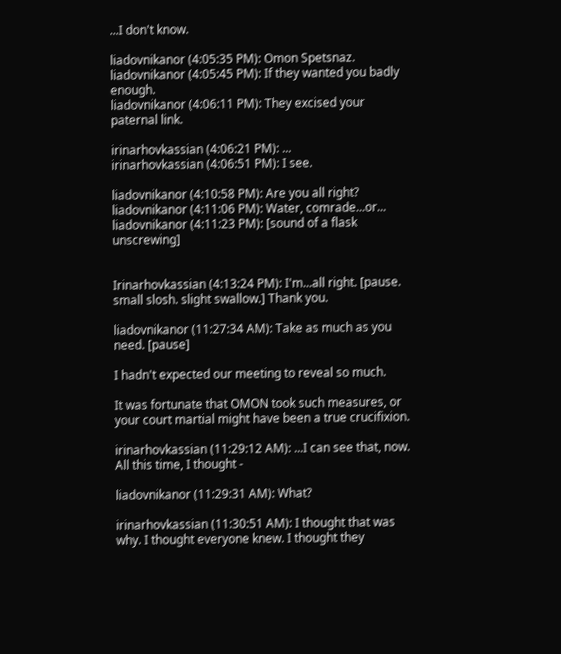...I don't know.

liadovnikanor (4:05:35 PM): Omon Spetsnaz.
liadovnikanor (4:05:45 PM): If they wanted you badly enough.
liadovnikanor (4:06:11 PM): They excised your paternal link.

irinarhovkassian (4:06:21 PM): ...
irinarhovkassian (4:06:51 PM): I see.

liadovnikanor (4:10:58 PM): Are you all right?
liadovnikanor (4:11:06 PM): Water, comrade...or...
liadovnikanor (4:11:23 PM): [sound of a flask unscrewing]


Irinarhovkassian (4:13:24 PM): I'm...all right. [pause. small slosh. slight swallow.] Thank you.

liadovnikanor (11:27:34 AM): Take as much as you need. [pause]

I hadn't expected our meeting to reveal so much.

It was fortunate that OMON took such measures, or your court martial might have been a true crucifixion.

irinarhovkassian (11:29:12 AM): ...I can see that, now. All this time, I thought -

liadovnikanor (11:29:31 AM): What?

irinarhovkassian (11:30:51 AM): I thought that was why. I thought everyone knew. I thought they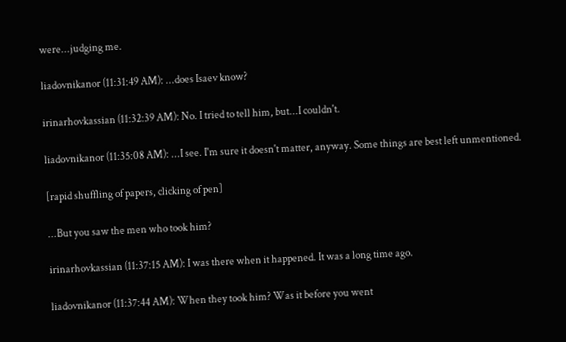were...judging me.

liadovnikanor (11:31:49 AM): ...does Isaev know?

irinarhovkassian (11:32:39 AM): No. I tried to tell him, but...I couldn't.

liadovnikanor (11:35:08 AM): ...I see. I'm sure it doesn't matter, anyway. Some things are best left unmentioned.

[rapid shuffling of papers, clicking of pen]

...But you saw the men who took him?

irinarhovkassian (11:37:15 AM): I was there when it happened. It was a long time ago.

liadovnikanor (11:37:44 AM): When they took him? Was it before you went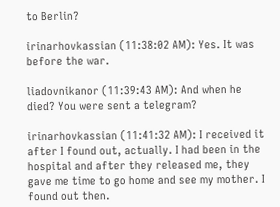to Berlin?

irinarhovkassian (11:38:02 AM): Yes. It was before the war.

liadovnikanor (11:39:43 AM): And when he died? You were sent a telegram?

irinarhovkassian (11:41:32 AM): I received it after I found out, actually. I had been in the hospital and after they released me, they gave me time to go home and see my mother. I found out then.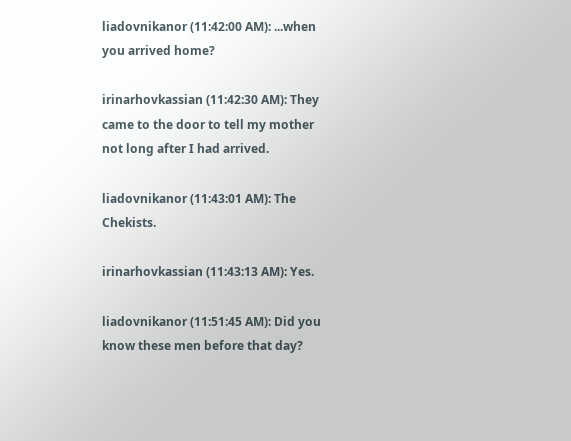liadovnikanor (11:42:00 AM): ...when you arrived home?

irinarhovkassian (11:42:30 AM): They came to the door to tell my mother not long after I had arrived.

liadovnikanor (11:43:01 AM): The Chekists.

irinarhovkassian (11:43:13 AM): Yes.

liadovnikanor (11:51:45 AM): Did you know these men before that day?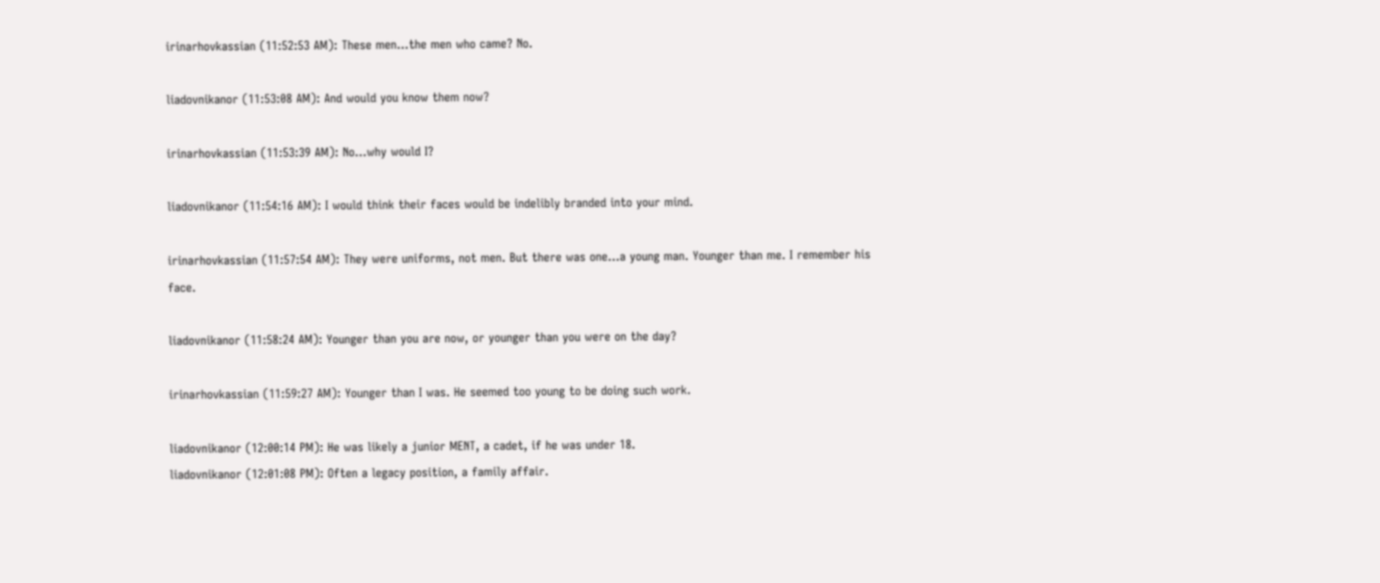irinarhovkassian (11:52:53 AM): These men...the men who came? No.

liadovnikanor (11:53:08 AM): And would you know them now?

irinarhovkassian (11:53:39 AM): No...why would I?

liadovnikanor (11:54:16 AM): I would think their faces would be indelibly branded into your mind.

irinarhovkassian (11:57:54 AM): They were uniforms, not men. But there was one...a young man. Younger than me. I remember his face.

liadovnikanor (11:58:24 AM): Younger than you are now, or younger than you were on the day?

irinarhovkassian (11:59:27 AM): Younger than I was. He seemed too young to be doing such work.

liadovnikanor (12:00:14 PM): He was likely a junior MENT, a cadet, if he was under 18.
liadovnikanor (12:01:08 PM): Often a legacy position, a family affair.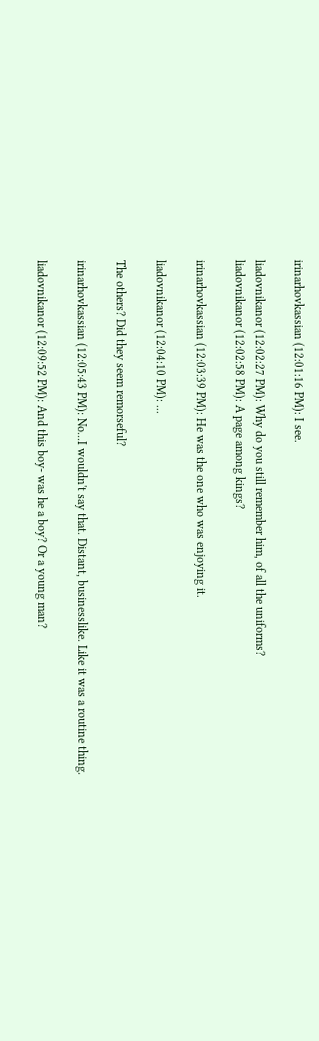irinarhovkassian (12:01:16 PM): I see.

liadovnikanor (12:02:27 PM): Why do you still remember him, of all the uniforms?
liadovnikanor (12:02:58 PM): A page among kings?

irinarhovkassian (12:03:39 PM): He was the one who was enjoying it.

liadovnikanor (12:04:10 PM): ...

The others? Did they seem remorseful?

irinarhovkassian (12:05:43 PM): No...I wouldn't say that. Distant, businesslike. Like it was a routine thing.

liadovnikanor (12:09:52 PM): And this boy- was he a boy? Or a young man?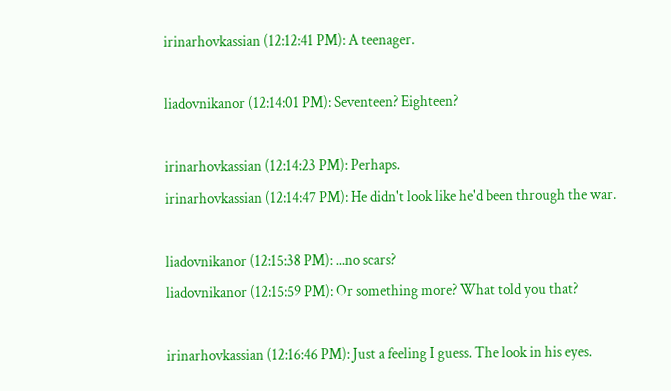irinarhovkassian (12:12:41 PM): A teenager.

liadovnikanor (12:14:01 PM): Seventeen? Eighteen?

irinarhovkassian (12:14:23 PM): Perhaps.
irinarhovkassian (12:14:47 PM): He didn't look like he'd been through the war.

liadovnikanor (12:15:38 PM): ...no scars?
liadovnikanor (12:15:59 PM): Or something more? What told you that?

irinarhovkassian (12:16:46 PM): Just a feeling I guess. The look in his eyes.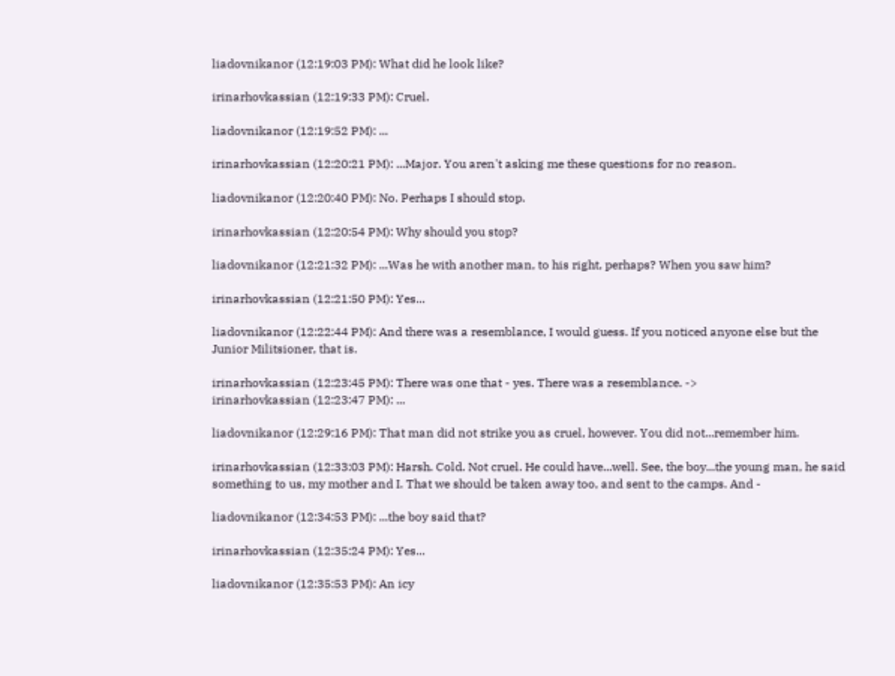liadovnikanor (12:19:03 PM): What did he look like?

irinarhovkassian (12:19:33 PM): Cruel.

liadovnikanor (12:19:52 PM): ...

irinarhovkassian (12:20:21 PM): ...Major. You aren't asking me these questions for no reason.

liadovnikanor (12:20:40 PM): No. Perhaps I should stop.

irinarhovkassian (12:20:54 PM): Why should you stop?

liadovnikanor (12:21:32 PM): ...Was he with another man, to his right, perhaps? When you saw him?

irinarhovkassian (12:21:50 PM): Yes...

liadovnikanor (12:22:44 PM): And there was a resemblance, I would guess. If you noticed anyone else but the Junior Militsioner, that is.

irinarhovkassian (12:23:45 PM): There was one that - yes. There was a resemblance. ->
irinarhovkassian (12:23:47 PM): ...

liadovnikanor (12:29:16 PM): That man did not strike you as cruel, however. You did not...remember him.

irinarhovkassian (12:33:03 PM): Harsh. Cold. Not cruel. He could have...well. See, the boy...the young man, he said something to us, my mother and I. That we should be taken away too, and sent to the camps. And -

liadovnikanor (12:34:53 PM): ...the boy said that?

irinarhovkassian (12:35:24 PM): Yes...

liadovnikanor (12:35:53 PM): An icy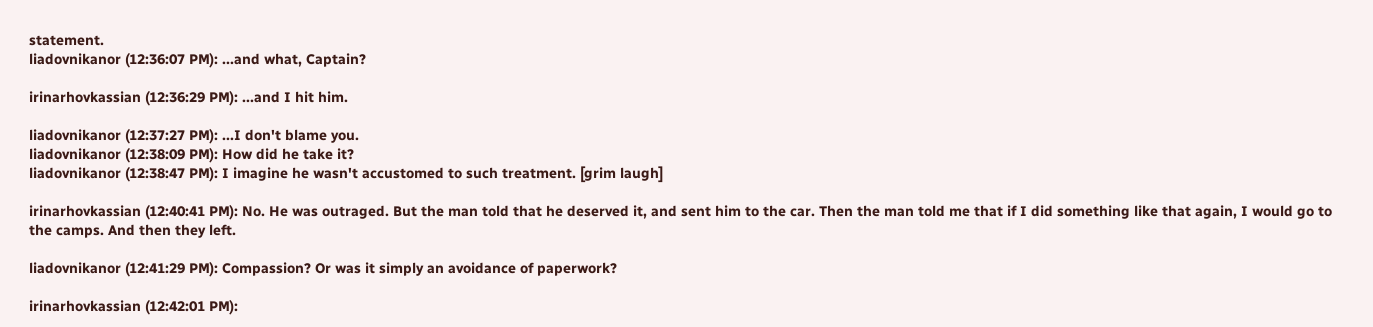statement.
liadovnikanor (12:36:07 PM): ...and what, Captain?

irinarhovkassian (12:36:29 PM): ...and I hit him.

liadovnikanor (12:37:27 PM): ...I don't blame you.
liadovnikanor (12:38:09 PM): How did he take it?
liadovnikanor (12:38:47 PM): I imagine he wasn't accustomed to such treatment. [grim laugh]

irinarhovkassian (12:40:41 PM): No. He was outraged. But the man told that he deserved it, and sent him to the car. Then the man told me that if I did something like that again, I would go to the camps. And then they left.

liadovnikanor (12:41:29 PM): Compassion? Or was it simply an avoidance of paperwork?

irinarhovkassian (12:42:01 PM):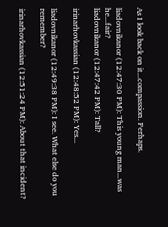As I look back on it...compassion. Perhaps.

liadovnikanor (12:47:30 PM): This young man...was he...fair?
liadovnikanor (12:47:42 PM): Tall?

irinarhovkassian (12:48:52 PM): Yes...

liadovnikanor (12:49:38 PM): I see. What else do you remember?

irinarhovkassian (12:51:24 PM): About that incident?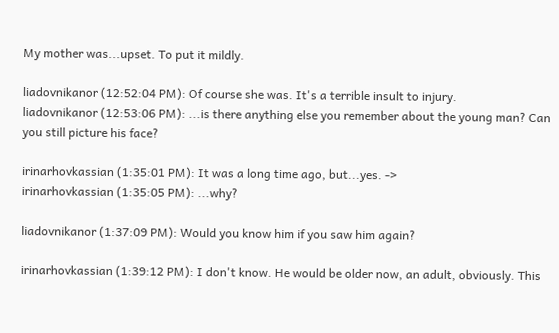My mother was...upset. To put it mildly.

liadovnikanor (12:52:04 PM): Of course she was. It's a terrible insult to injury.
liadovnikanor (12:53:06 PM): ...is there anything else you remember about the young man? Can you still picture his face?

irinarhovkassian (1:35:01 PM): It was a long time ago, but...yes. ->
irinarhovkassian (1:35:05 PM): ...why?

liadovnikanor (1:37:09 PM): Would you know him if you saw him again?

irinarhovkassian (1:39:12 PM): I don't know. He would be older now, an adult, obviously. This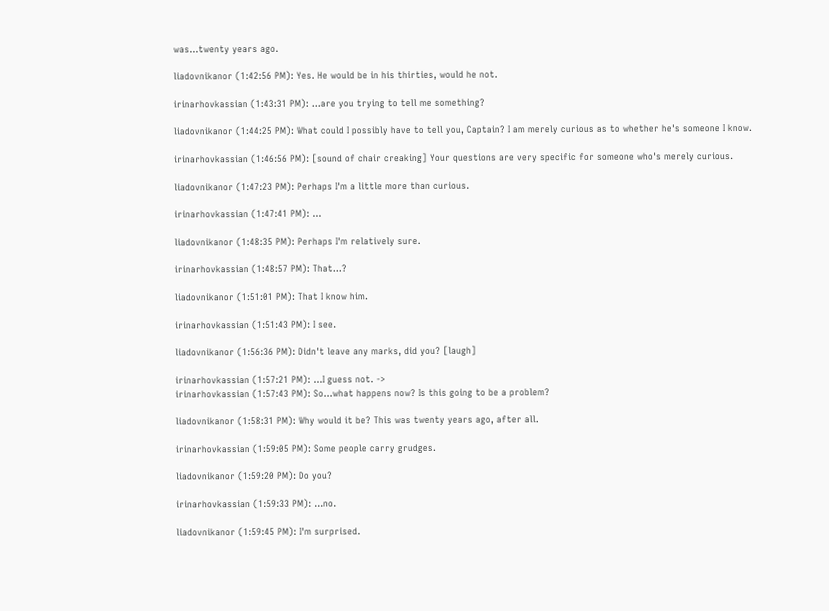was...twenty years ago.

liadovnikanor (1:42:56 PM): Yes. He would be in his thirties, would he not.

irinarhovkassian (1:43:31 PM): ...are you trying to tell me something?

liadovnikanor (1:44:25 PM): What could I possibly have to tell you, Captain? I am merely curious as to whether he's someone I know.

irinarhovkassian (1:46:56 PM): [sound of chair creaking] Your questions are very specific for someone who's merely curious.

liadovnikanor (1:47:23 PM): Perhaps I'm a little more than curious.

irinarhovkassian (1:47:41 PM): ...

liadovnikanor (1:48:35 PM): Perhaps I'm relatively sure.

irinarhovkassian (1:48:57 PM): That...?

liadovnikanor (1:51:01 PM): That I know him.

irinarhovkassian (1:51:43 PM): I see.

liadovnikanor (1:56:36 PM): Didn't leave any marks, did you? [laugh]

irinarhovkassian (1:57:21 PM): ...I guess not. ->
irinarhovkassian (1:57:43 PM): So...what happens now? Is this going to be a problem?

liadovnikanor (1:58:31 PM): Why would it be? This was twenty years ago, after all.

irinarhovkassian (1:59:05 PM): Some people carry grudges.

liadovnikanor (1:59:20 PM): Do you?

irinarhovkassian (1:59:33 PM): ...no.

liadovnikanor (1:59:45 PM): I'm surprised.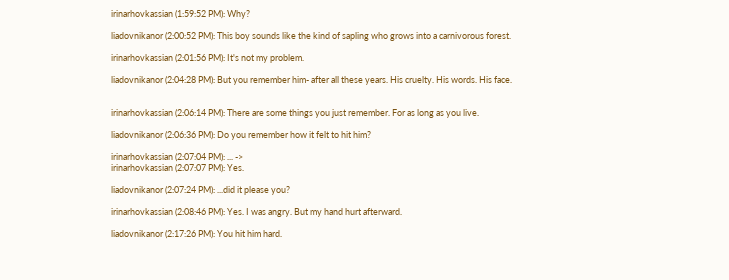irinarhovkassian (1:59:52 PM): Why?

liadovnikanor (2:00:52 PM): This boy sounds like the kind of sapling who grows into a carnivorous forest.

irinarhovkassian (2:01:56 PM): It's not my problem.

liadovnikanor (2:04:28 PM): But you remember him- after all these years. His cruelty. His words. His face.


irinarhovkassian (2:06:14 PM): There are some things you just remember. For as long as you live.

liadovnikanor (2:06:36 PM): Do you remember how it felt to hit him?

irinarhovkassian (2:07:04 PM): ... ->
irinarhovkassian (2:07:07 PM): Yes.

liadovnikanor (2:07:24 PM): ...did it please you?

irinarhovkassian (2:08:46 PM): Yes. I was angry. But my hand hurt afterward.

liadovnikanor (2:17:26 PM): You hit him hard.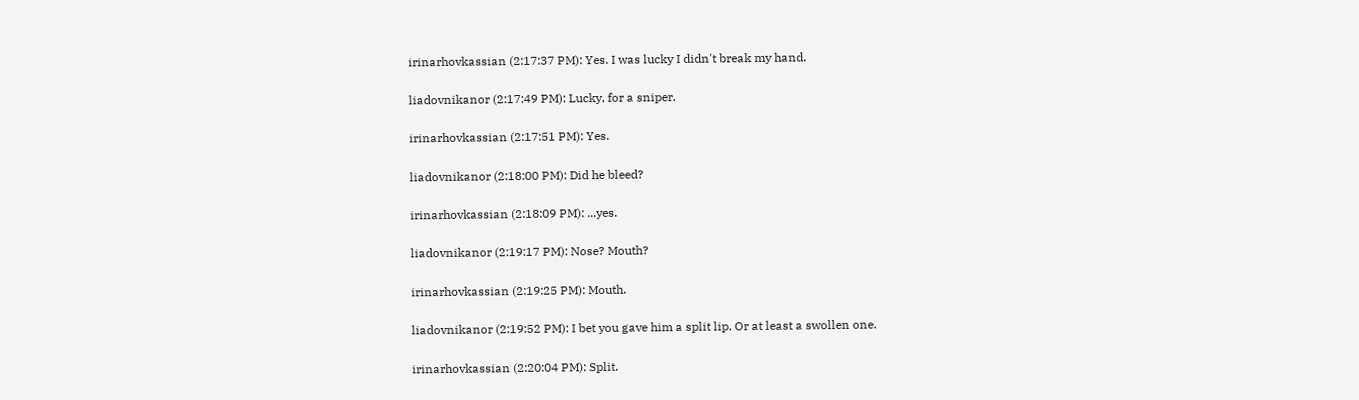irinarhovkassian (2:17:37 PM): Yes. I was lucky I didn't break my hand.

liadovnikanor (2:17:49 PM): Lucky, for a sniper.

irinarhovkassian (2:17:51 PM): Yes.

liadovnikanor (2:18:00 PM): Did he bleed?

irinarhovkassian (2:18:09 PM): ...yes.

liadovnikanor (2:19:17 PM): Nose? Mouth?

irinarhovkassian (2:19:25 PM): Mouth.

liadovnikanor (2:19:52 PM): I bet you gave him a split lip. Or at least a swollen one.

irinarhovkassian (2:20:04 PM): Split.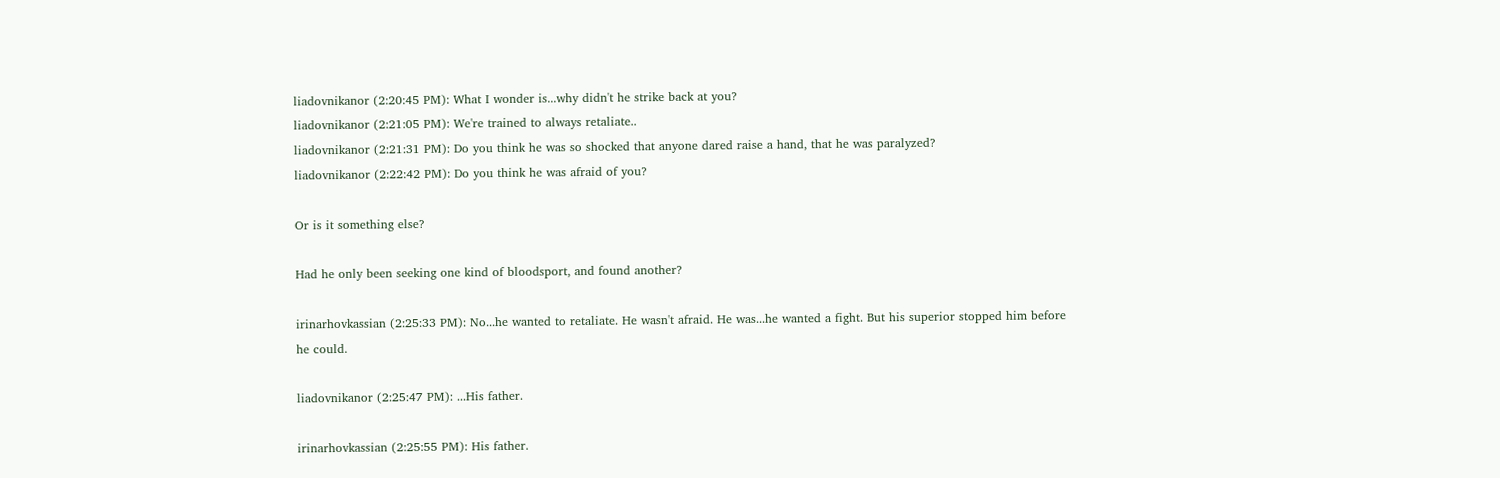liadovnikanor (2:20:45 PM): What I wonder is...why didn't he strike back at you?
liadovnikanor (2:21:05 PM): We're trained to always retaliate..
liadovnikanor (2:21:31 PM): Do you think he was so shocked that anyone dared raise a hand, that he was paralyzed?
liadovnikanor (2:22:42 PM): Do you think he was afraid of you?

Or is it something else?

Had he only been seeking one kind of bloodsport, and found another?

irinarhovkassian (2:25:33 PM): No...he wanted to retaliate. He wasn't afraid. He was...he wanted a fight. But his superior stopped him before he could.

liadovnikanor (2:25:47 PM): ...His father.

irinarhovkassian (2:25:55 PM): His father.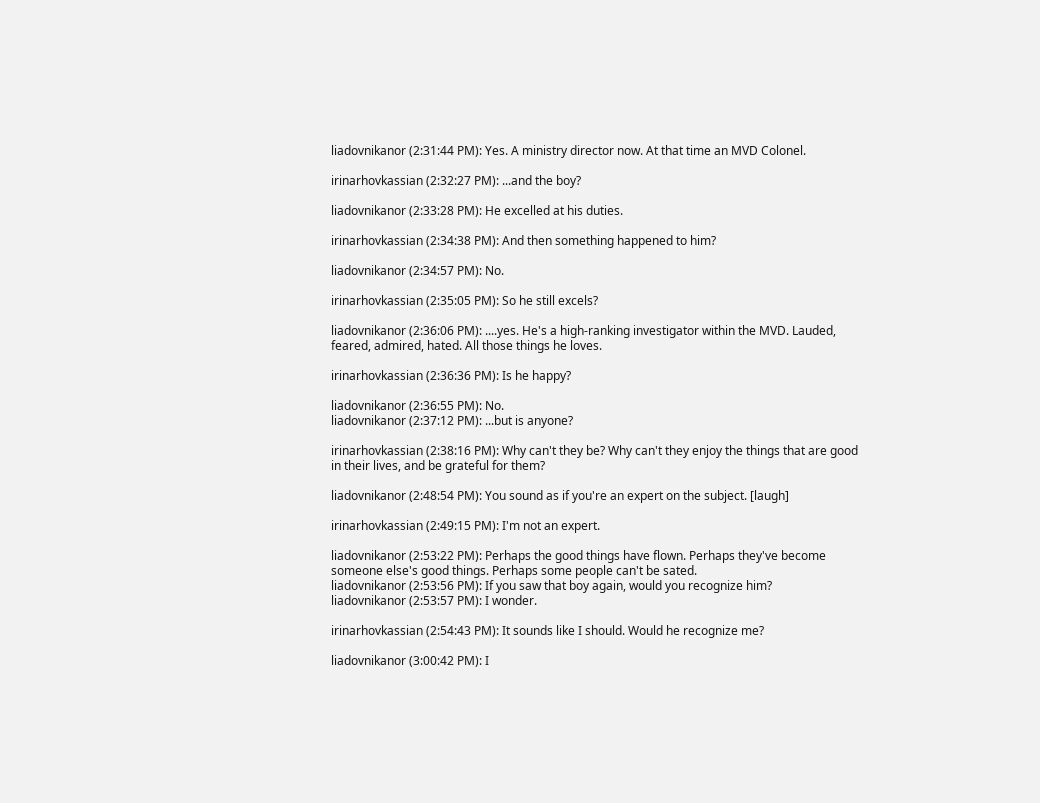liadovnikanor (2:31:44 PM): Yes. A ministry director now. At that time an MVD Colonel.

irinarhovkassian (2:32:27 PM): ...and the boy?

liadovnikanor (2:33:28 PM): He excelled at his duties.

irinarhovkassian (2:34:38 PM): And then something happened to him?

liadovnikanor (2:34:57 PM): No.

irinarhovkassian (2:35:05 PM): So he still excels?

liadovnikanor (2:36:06 PM): ....yes. He's a high-ranking investigator within the MVD. Lauded, feared, admired, hated. All those things he loves.

irinarhovkassian (2:36:36 PM): Is he happy?

liadovnikanor (2:36:55 PM): No.
liadovnikanor (2:37:12 PM): ...but is anyone?

irinarhovkassian (2:38:16 PM): Why can't they be? Why can't they enjoy the things that are good in their lives, and be grateful for them?

liadovnikanor (2:48:54 PM): You sound as if you're an expert on the subject. [laugh]

irinarhovkassian (2:49:15 PM): I'm not an expert.

liadovnikanor (2:53:22 PM): Perhaps the good things have flown. Perhaps they've become someone else's good things. Perhaps some people can't be sated.
liadovnikanor (2:53:56 PM): If you saw that boy again, would you recognize him?
liadovnikanor (2:53:57 PM): I wonder.

irinarhovkassian (2:54:43 PM): It sounds like I should. Would he recognize me?

liadovnikanor (3:00:42 PM): I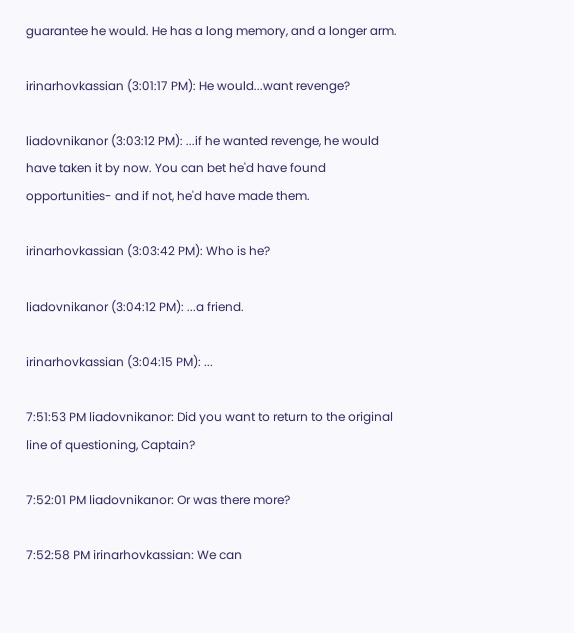guarantee he would. He has a long memory, and a longer arm.

irinarhovkassian (3:01:17 PM): He would...want revenge?

liadovnikanor (3:03:12 PM): ...if he wanted revenge, he would have taken it by now. You can bet he'd have found opportunities- and if not, he'd have made them.

irinarhovkassian (3:03:42 PM): Who is he?

liadovnikanor (3:04:12 PM): ...a friend.

irinarhovkassian (3:04:15 PM): ...

7:51:53 PM liadovnikanor: Did you want to return to the original line of questioning, Captain?

7:52:01 PM liadovnikanor: Or was there more?

7:52:58 PM irinarhovkassian: We can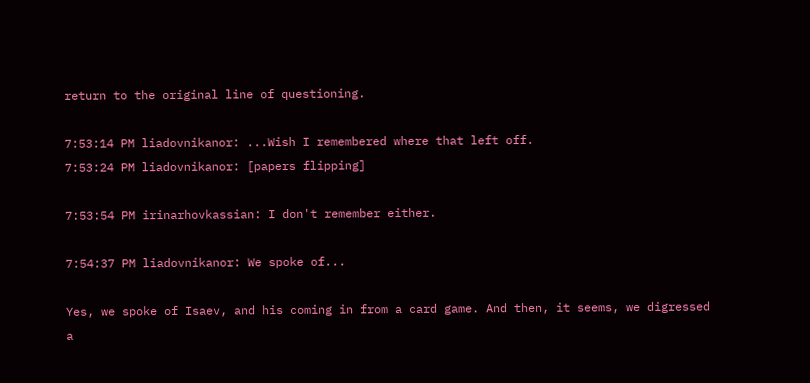return to the original line of questioning.

7:53:14 PM liadovnikanor: ...Wish I remembered where that left off.
7:53:24 PM liadovnikanor: [papers flipping]

7:53:54 PM irinarhovkassian: I don't remember either.

7:54:37 PM liadovnikanor: We spoke of...

Yes, we spoke of Isaev, and his coming in from a card game. And then, it seems, we digressed a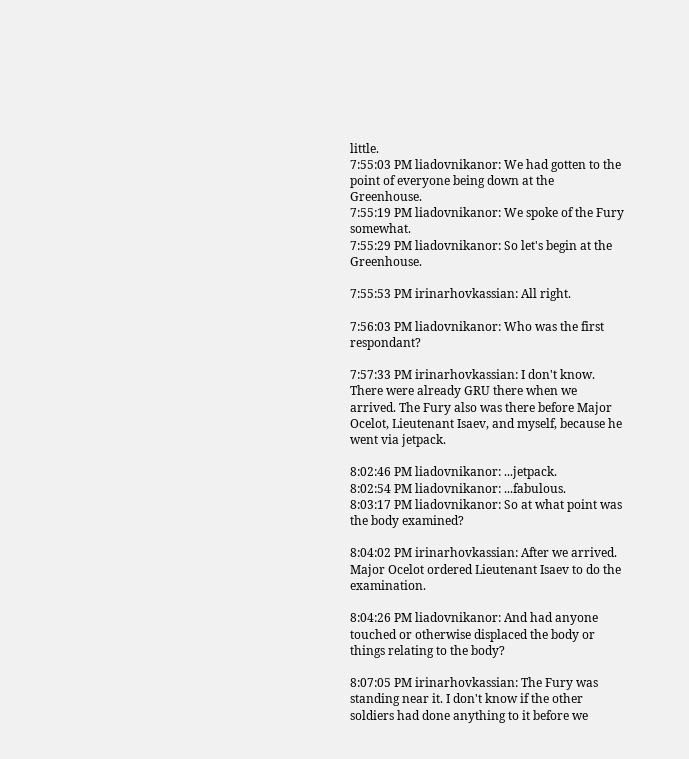little.
7:55:03 PM liadovnikanor: We had gotten to the point of everyone being down at the Greenhouse.
7:55:19 PM liadovnikanor: We spoke of the Fury somewhat.
7:55:29 PM liadovnikanor: So let's begin at the Greenhouse.

7:55:53 PM irinarhovkassian: All right.

7:56:03 PM liadovnikanor: Who was the first respondant?

7:57:33 PM irinarhovkassian: I don't know. There were already GRU there when we arrived. The Fury also was there before Major Ocelot, Lieutenant Isaev, and myself, because he went via jetpack.

8:02:46 PM liadovnikanor: ...jetpack.
8:02:54 PM liadovnikanor: ...fabulous.
8:03:17 PM liadovnikanor: So at what point was the body examined?

8:04:02 PM irinarhovkassian: After we arrived. Major Ocelot ordered Lieutenant Isaev to do the examination.

8:04:26 PM liadovnikanor: And had anyone touched or otherwise displaced the body or things relating to the body?

8:07:05 PM irinarhovkassian: The Fury was standing near it. I don't know if the other soldiers had done anything to it before we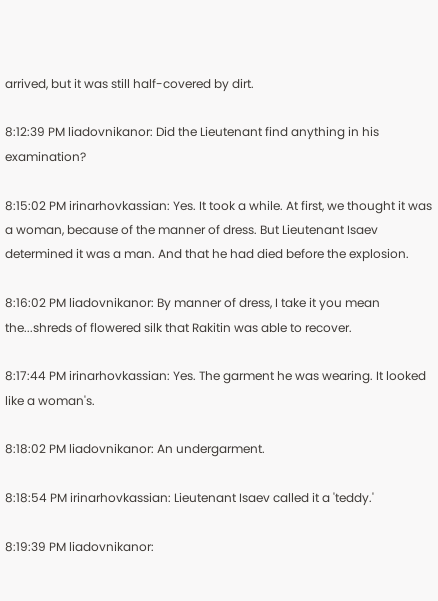arrived, but it was still half-covered by dirt.

8:12:39 PM liadovnikanor: Did the Lieutenant find anything in his examination?

8:15:02 PM irinarhovkassian: Yes. It took a while. At first, we thought it was a woman, because of the manner of dress. But Lieutenant Isaev determined it was a man. And that he had died before the explosion.

8:16:02 PM liadovnikanor: By manner of dress, I take it you mean the...shreds of flowered silk that Rakitin was able to recover.

8:17:44 PM irinarhovkassian: Yes. The garment he was wearing. It looked like a woman's.

8:18:02 PM liadovnikanor: An undergarment.

8:18:54 PM irinarhovkassian: Lieutenant Isaev called it a 'teddy.'

8:19:39 PM liadovnikanor: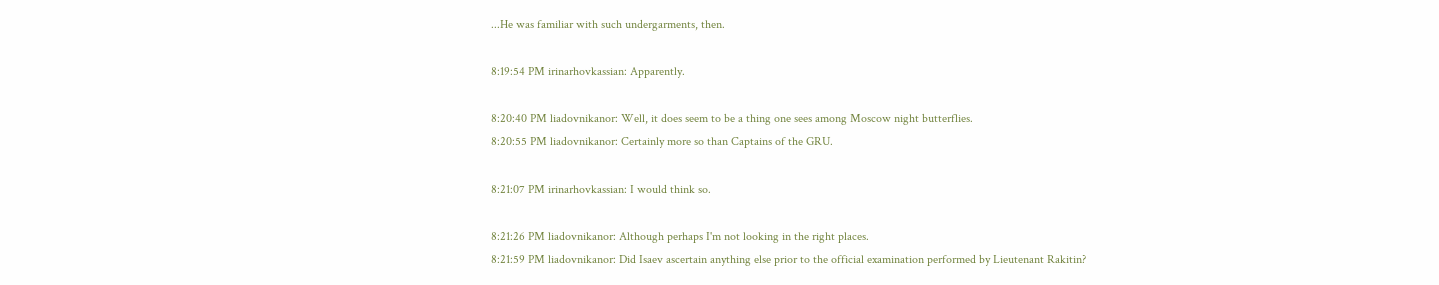...He was familiar with such undergarments, then.

8:19:54 PM irinarhovkassian: Apparently.

8:20:40 PM liadovnikanor: Well, it does seem to be a thing one sees among Moscow night butterflies.
8:20:55 PM liadovnikanor: Certainly more so than Captains of the GRU.

8:21:07 PM irinarhovkassian: I would think so.

8:21:26 PM liadovnikanor: Although perhaps I'm not looking in the right places.
8:21:59 PM liadovnikanor: Did Isaev ascertain anything else prior to the official examination performed by Lieutenant Rakitin?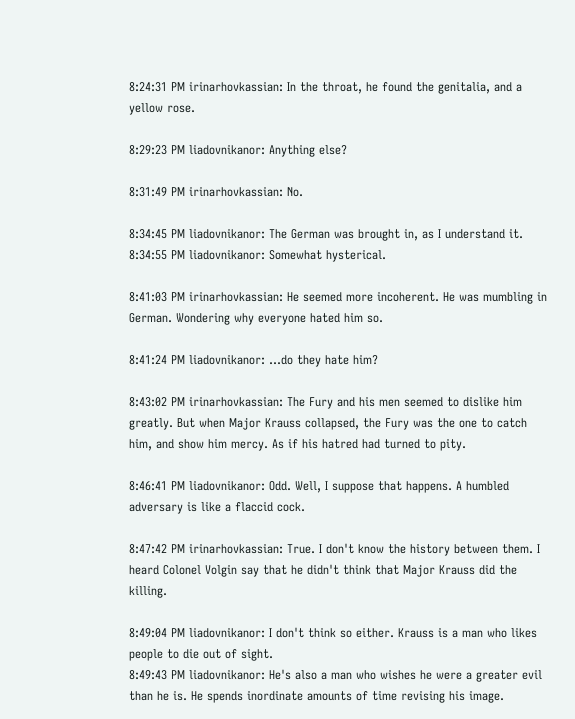8:24:31 PM irinarhovkassian: In the throat, he found the genitalia, and a yellow rose.

8:29:23 PM liadovnikanor: Anything else?

8:31:49 PM irinarhovkassian: No.

8:34:45 PM liadovnikanor: The German was brought in, as I understand it.
8:34:55 PM liadovnikanor: Somewhat hysterical.

8:41:03 PM irinarhovkassian: He seemed more incoherent. He was mumbling in German. Wondering why everyone hated him so.

8:41:24 PM liadovnikanor: ...do they hate him?

8:43:02 PM irinarhovkassian: The Fury and his men seemed to dislike him greatly. But when Major Krauss collapsed, the Fury was the one to catch him, and show him mercy. As if his hatred had turned to pity.

8:46:41 PM liadovnikanor: Odd. Well, I suppose that happens. A humbled adversary is like a flaccid cock.

8:47:42 PM irinarhovkassian: True. I don't know the history between them. I heard Colonel Volgin say that he didn't think that Major Krauss did the killing.

8:49:04 PM liadovnikanor: I don't think so either. Krauss is a man who likes people to die out of sight.
8:49:43 PM liadovnikanor: He's also a man who wishes he were a greater evil than he is. He spends inordinate amounts of time revising his image.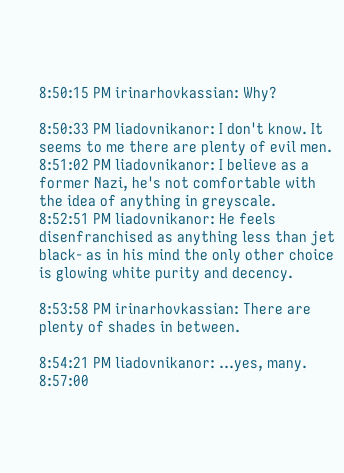8:50:15 PM irinarhovkassian: Why?

8:50:33 PM liadovnikanor: I don't know. It seems to me there are plenty of evil men.
8:51:02 PM liadovnikanor: I believe as a former Nazi, he's not comfortable with the idea of anything in greyscale.
8:52:51 PM liadovnikanor: He feels disenfranchised as anything less than jet black- as in his mind the only other choice is glowing white purity and decency.

8:53:58 PM irinarhovkassian: There are plenty of shades in between.

8:54:21 PM liadovnikanor: ...yes, many.
8:57:00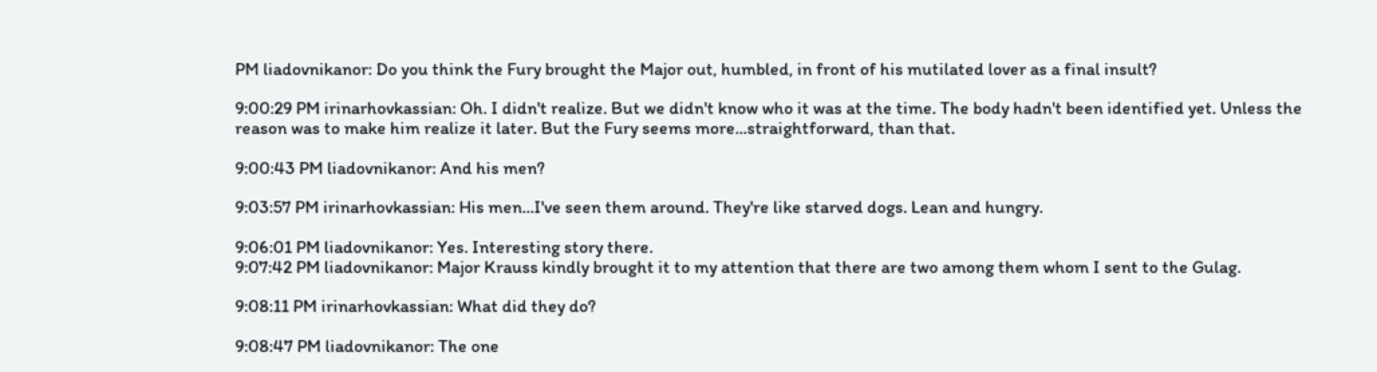PM liadovnikanor: Do you think the Fury brought the Major out, humbled, in front of his mutilated lover as a final insult?

9:00:29 PM irinarhovkassian: Oh. I didn't realize. But we didn't know who it was at the time. The body hadn't been identified yet. Unless the reason was to make him realize it later. But the Fury seems more...straightforward, than that.

9:00:43 PM liadovnikanor: And his men?

9:03:57 PM irinarhovkassian: His men...I've seen them around. They're like starved dogs. Lean and hungry.

9:06:01 PM liadovnikanor: Yes. Interesting story there.
9:07:42 PM liadovnikanor: Major Krauss kindly brought it to my attention that there are two among them whom I sent to the Gulag.

9:08:11 PM irinarhovkassian: What did they do?

9:08:47 PM liadovnikanor: The one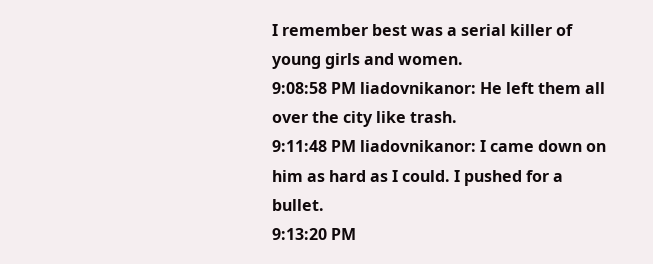I remember best was a serial killer of young girls and women.
9:08:58 PM liadovnikanor: He left them all over the city like trash.
9:11:48 PM liadovnikanor: I came down on him as hard as I could. I pushed for a bullet.
9:13:20 PM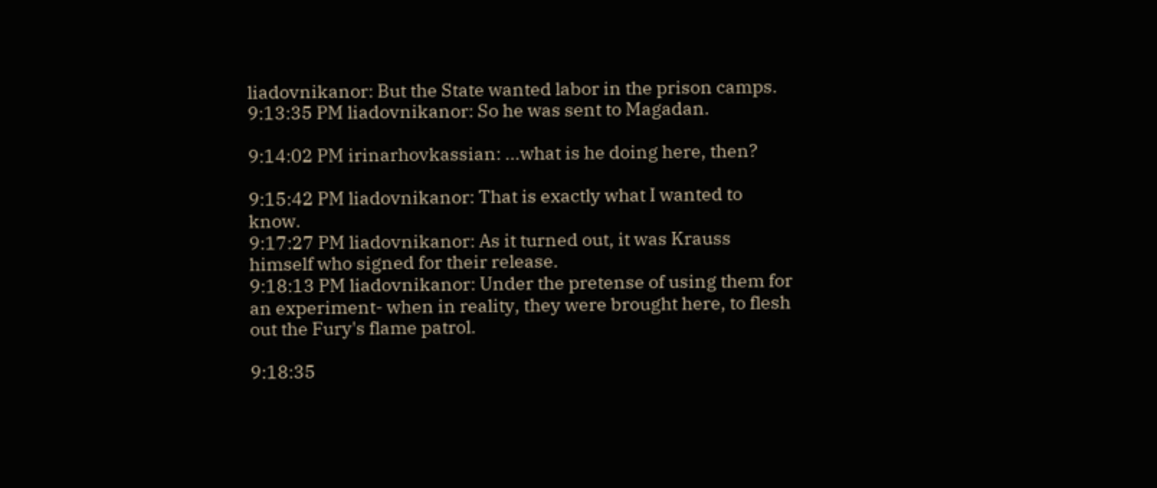liadovnikanor: But the State wanted labor in the prison camps.
9:13:35 PM liadovnikanor: So he was sent to Magadan.

9:14:02 PM irinarhovkassian: ...what is he doing here, then?

9:15:42 PM liadovnikanor: That is exactly what I wanted to know.
9:17:27 PM liadovnikanor: As it turned out, it was Krauss himself who signed for their release.
9:18:13 PM liadovnikanor: Under the pretense of using them for an experiment- when in reality, they were brought here, to flesh out the Fury's flame patrol.

9:18:35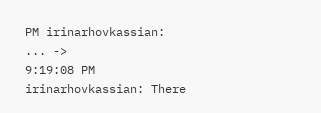PM irinarhovkassian: ... ->
9:19:08 PM irinarhovkassian: There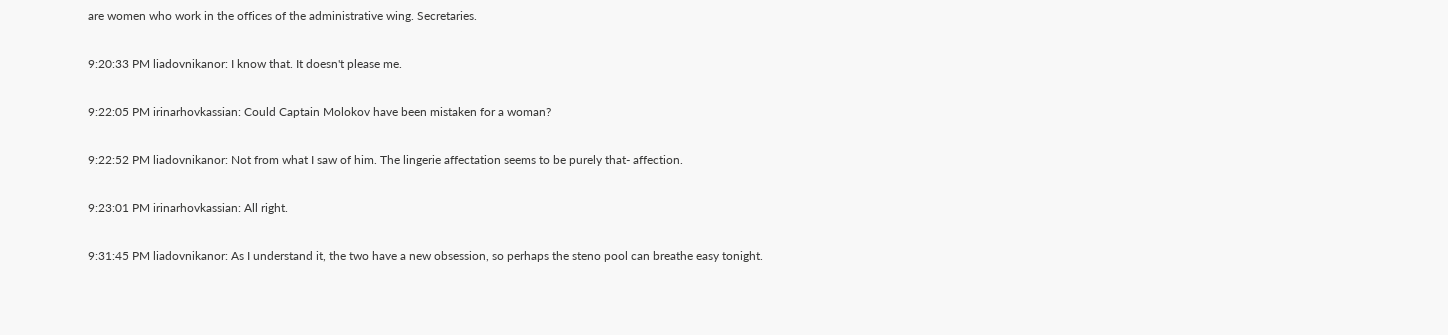are women who work in the offices of the administrative wing. Secretaries.

9:20:33 PM liadovnikanor: I know that. It doesn't please me.

9:22:05 PM irinarhovkassian: Could Captain Molokov have been mistaken for a woman?

9:22:52 PM liadovnikanor: Not from what I saw of him. The lingerie affectation seems to be purely that- affection.

9:23:01 PM irinarhovkassian: All right.

9:31:45 PM liadovnikanor: As I understand it, the two have a new obsession, so perhaps the steno pool can breathe easy tonight.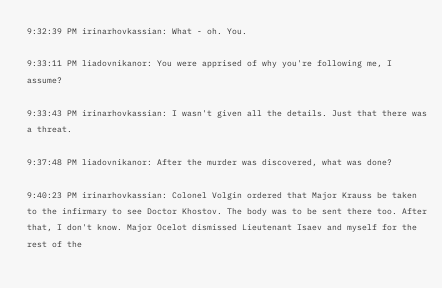9:32:39 PM irinarhovkassian: What - oh. You.

9:33:11 PM liadovnikanor: You were apprised of why you're following me, I assume?

9:33:43 PM irinarhovkassian: I wasn't given all the details. Just that there was a threat.

9:37:48 PM liadovnikanor: After the murder was discovered, what was done?

9:40:23 PM irinarhovkassian: Colonel Volgin ordered that Major Krauss be taken to the infirmary to see Doctor Khostov. The body was to be sent there too. After that, I don't know. Major Ocelot dismissed Lieutenant Isaev and myself for the rest of the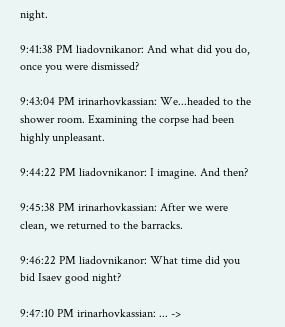night.

9:41:38 PM liadovnikanor: And what did you do, once you were dismissed?

9:43:04 PM irinarhovkassian: We...headed to the shower room. Examining the corpse had been highly unpleasant.

9:44:22 PM liadovnikanor: I imagine. And then?

9:45:38 PM irinarhovkassian: After we were clean, we returned to the barracks.

9:46:22 PM liadovnikanor: What time did you bid Isaev good night?

9:47:10 PM irinarhovkassian: ... ->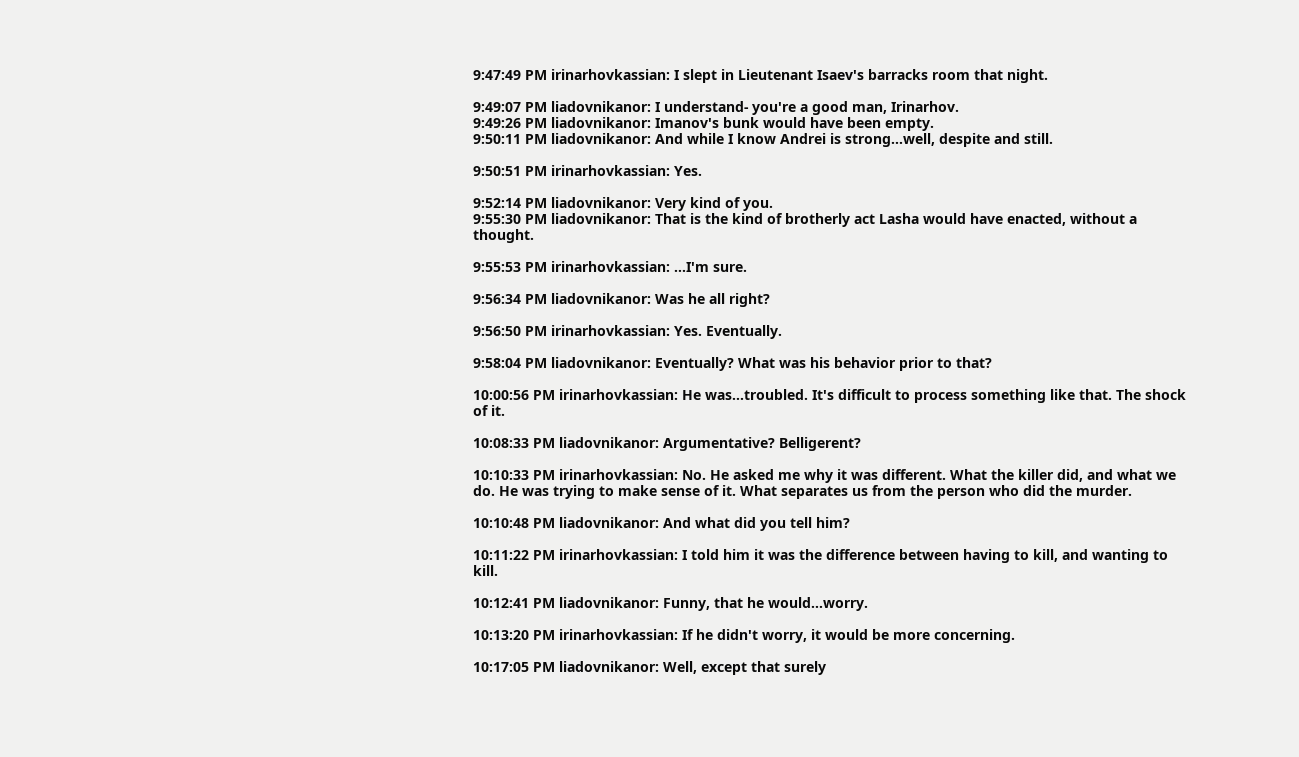9:47:49 PM irinarhovkassian: I slept in Lieutenant Isaev's barracks room that night.

9:49:07 PM liadovnikanor: I understand- you're a good man, Irinarhov.
9:49:26 PM liadovnikanor: Imanov's bunk would have been empty.
9:50:11 PM liadovnikanor: And while I know Andrei is strong...well, despite and still.

9:50:51 PM irinarhovkassian: Yes.

9:52:14 PM liadovnikanor: Very kind of you.
9:55:30 PM liadovnikanor: That is the kind of brotherly act Lasha would have enacted, without a thought.

9:55:53 PM irinarhovkassian: ...I'm sure.

9:56:34 PM liadovnikanor: Was he all right?

9:56:50 PM irinarhovkassian: Yes. Eventually.

9:58:04 PM liadovnikanor: Eventually? What was his behavior prior to that?

10:00:56 PM irinarhovkassian: He was...troubled. It's difficult to process something like that. The shock of it.

10:08:33 PM liadovnikanor: Argumentative? Belligerent?

10:10:33 PM irinarhovkassian: No. He asked me why it was different. What the killer did, and what we do. He was trying to make sense of it. What separates us from the person who did the murder.

10:10:48 PM liadovnikanor: And what did you tell him?

10:11:22 PM irinarhovkassian: I told him it was the difference between having to kill, and wanting to kill.

10:12:41 PM liadovnikanor: Funny, that he would...worry.

10:13:20 PM irinarhovkassian: If he didn't worry, it would be more concerning.

10:17:05 PM liadovnikanor: Well, except that surely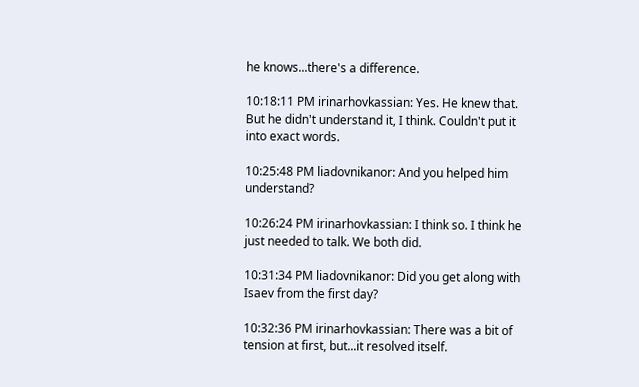he knows...there's a difference.

10:18:11 PM irinarhovkassian: Yes. He knew that. But he didn't understand it, I think. Couldn't put it into exact words.

10:25:48 PM liadovnikanor: And you helped him understand?

10:26:24 PM irinarhovkassian: I think so. I think he just needed to talk. We both did.

10:31:34 PM liadovnikanor: Did you get along with Isaev from the first day?

10:32:36 PM irinarhovkassian: There was a bit of tension at first, but...it resolved itself.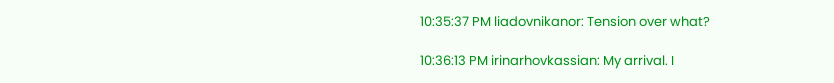10:35:37 PM liadovnikanor: Tension over what?

10:36:13 PM irinarhovkassian: My arrival. I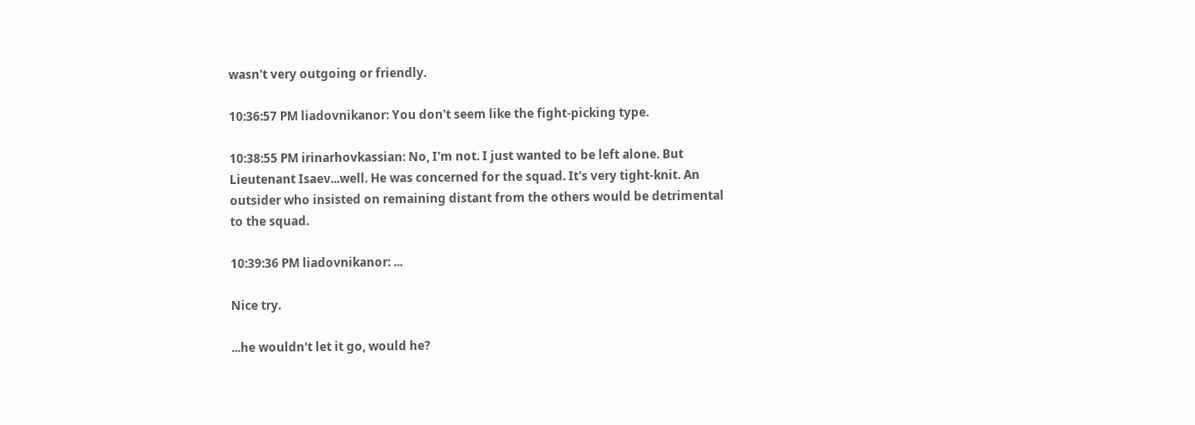wasn't very outgoing or friendly.

10:36:57 PM liadovnikanor: You don't seem like the fight-picking type.

10:38:55 PM irinarhovkassian: No, I'm not. I just wanted to be left alone. But Lieutenant Isaev...well. He was concerned for the squad. It's very tight-knit. An outsider who insisted on remaining distant from the others would be detrimental to the squad.

10:39:36 PM liadovnikanor: ...

Nice try.

...he wouldn't let it go, would he?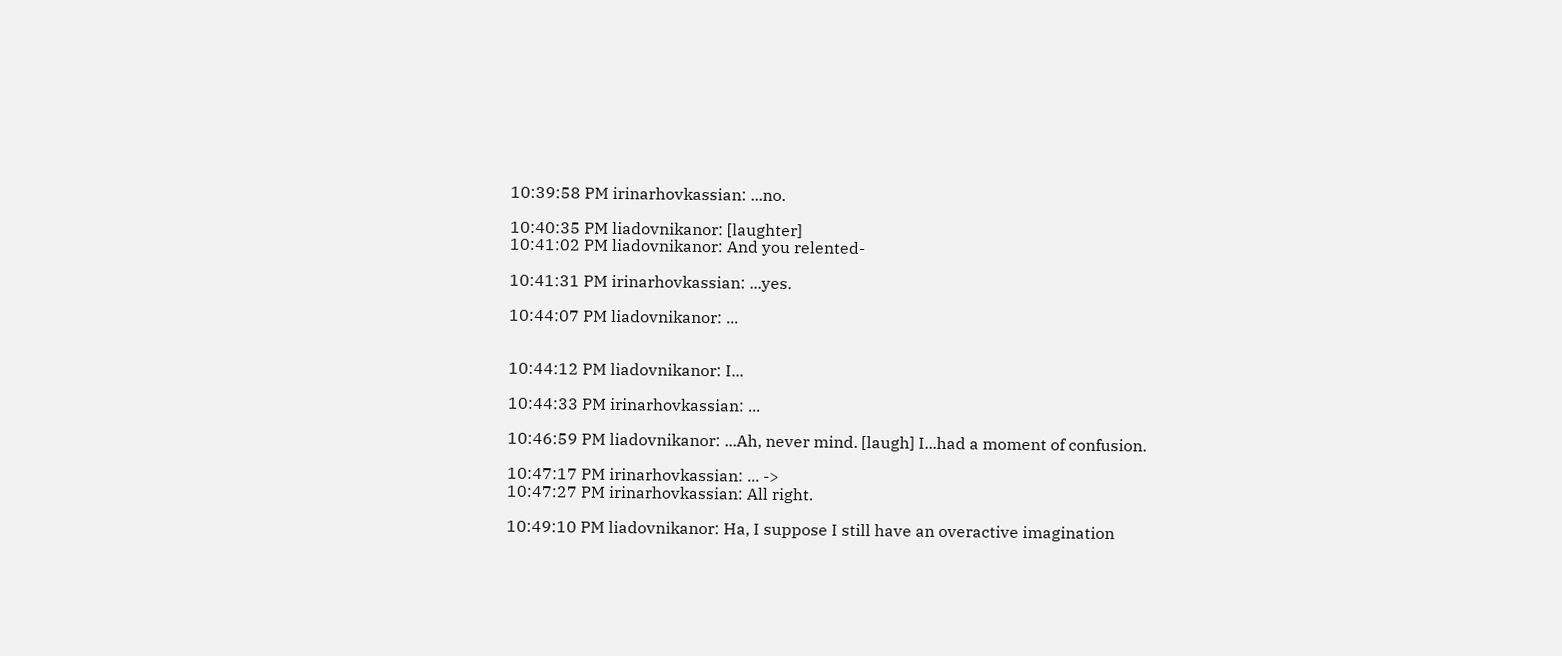10:39:58 PM irinarhovkassian: ...no.

10:40:35 PM liadovnikanor: [laughter]
10:41:02 PM liadovnikanor: And you relented-

10:41:31 PM irinarhovkassian: ...yes.

10:44:07 PM liadovnikanor: ...


10:44:12 PM liadovnikanor: I...

10:44:33 PM irinarhovkassian: ...

10:46:59 PM liadovnikanor: ...Ah, never mind. [laugh] I...had a moment of confusion.

10:47:17 PM irinarhovkassian: ... ->
10:47:27 PM irinarhovkassian: All right.

10:49:10 PM liadovnikanor: Ha, I suppose I still have an overactive imagination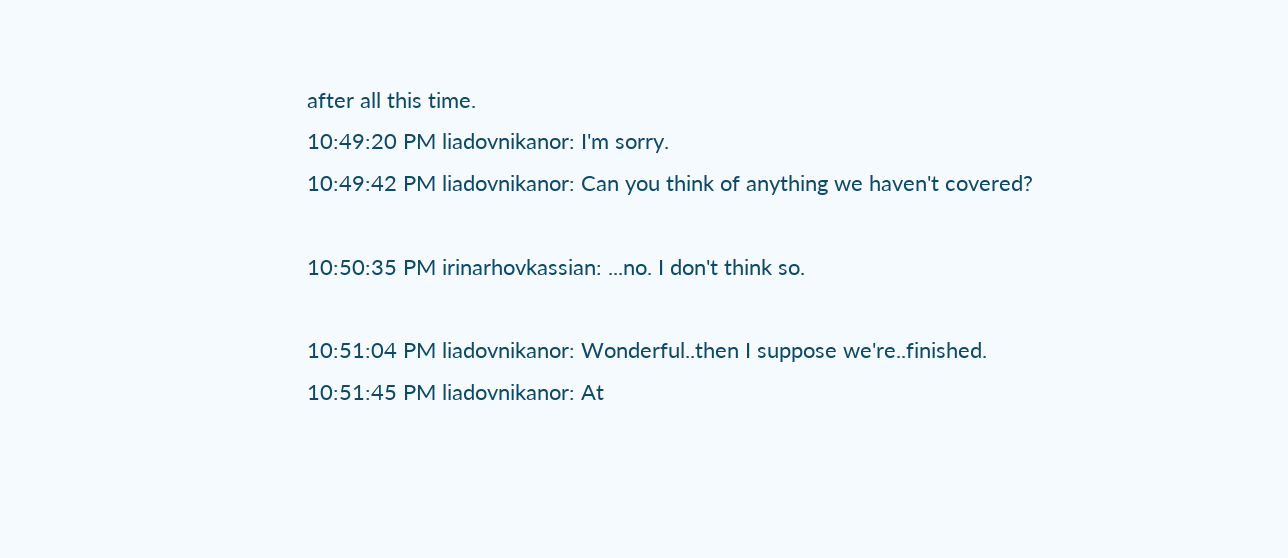after all this time.
10:49:20 PM liadovnikanor: I'm sorry.
10:49:42 PM liadovnikanor: Can you think of anything we haven't covered?

10:50:35 PM irinarhovkassian: ...no. I don't think so.

10:51:04 PM liadovnikanor: Wonderful..then I suppose we're..finished.
10:51:45 PM liadovnikanor: At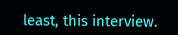least, this interview.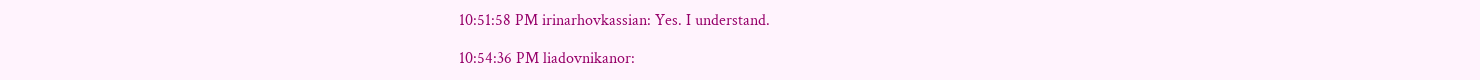10:51:58 PM irinarhovkassian: Yes. I understand.

10:54:36 PM liadovnikanor: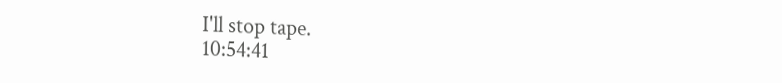I'll stop tape.
10:54:41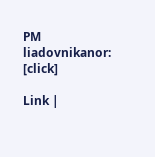PM liadovnikanor: [click]

Link |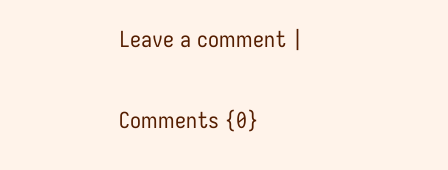Leave a comment |

Comments {0}